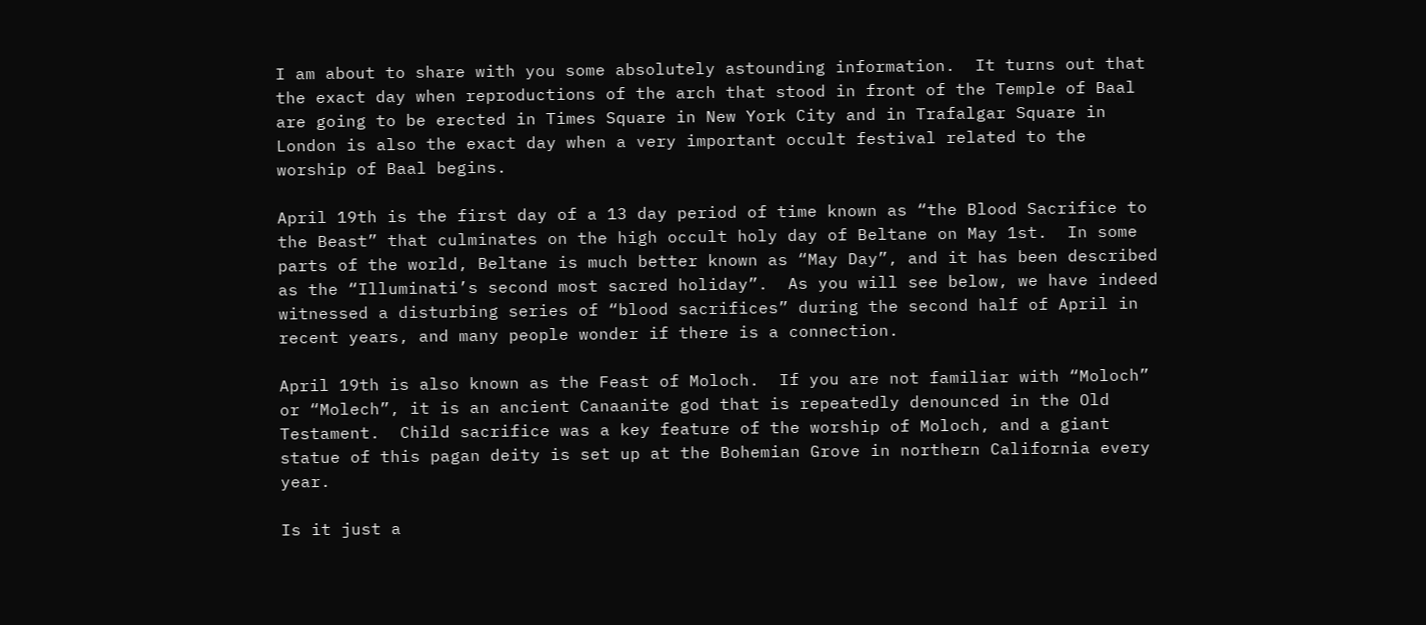I am about to share with you some absolutely astounding information.  It turns out that the exact day when reproductions of the arch that stood in front of the Temple of Baal are going to be erected in Times Square in New York City and in Trafalgar Square in London is also the exact day when a very important occult festival related to the worship of Baal begins.

April 19th is the first day of a 13 day period of time known as “the Blood Sacrifice to the Beast” that culminates on the high occult holy day of Beltane on May 1st.  In some parts of the world, Beltane is much better known as “May Day”, and it has been described as the “Illuminati’s second most sacred holiday”.  As you will see below, we have indeed witnessed a disturbing series of “blood sacrifices” during the second half of April in recent years, and many people wonder if there is a connection.

April 19th is also known as the Feast of Moloch.  If you are not familiar with “Moloch” or “Molech”, it is an ancient Canaanite god that is repeatedly denounced in the Old Testament.  Child sacrifice was a key feature of the worship of Moloch, and a giant statue of this pagan deity is set up at the Bohemian Grove in northern California every year.

Is it just a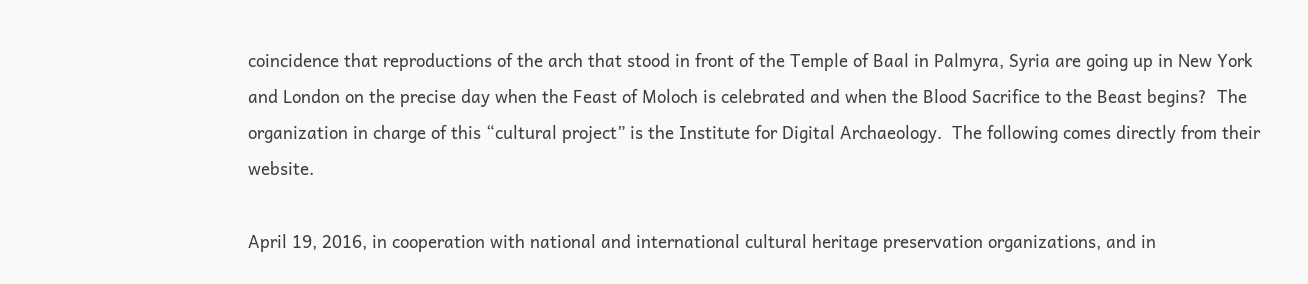coincidence that reproductions of the arch that stood in front of the Temple of Baal in Palmyra, Syria are going up in New York and London on the precise day when the Feast of Moloch is celebrated and when the Blood Sacrifice to the Beast begins?  The organization in charge of this “cultural project” is the Institute for Digital Archaeology.  The following comes directly from their website.

April 19, 2016, in cooperation with national and international cultural heritage preservation organizations, and in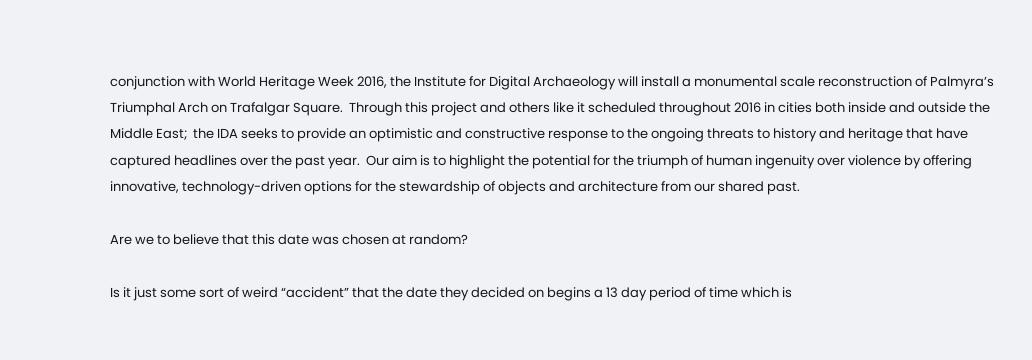conjunction with World Heritage Week 2016, the Institute for Digital Archaeology will install a monumental scale reconstruction of Palmyra’s Triumphal Arch on Trafalgar Square.  Through this project and others like it scheduled throughout 2016 in cities both inside and outside the Middle East;  the IDA seeks to provide an optimistic and constructive response to the ongoing threats to history and heritage that have captured headlines over the past year.  Our aim is to highlight the potential for the triumph of human ingenuity over violence by offering innovative, technology-driven options for the stewardship of objects and architecture from our shared past.

Are we to believe that this date was chosen at random?

Is it just some sort of weird “accident” that the date they decided on begins a 13 day period of time which is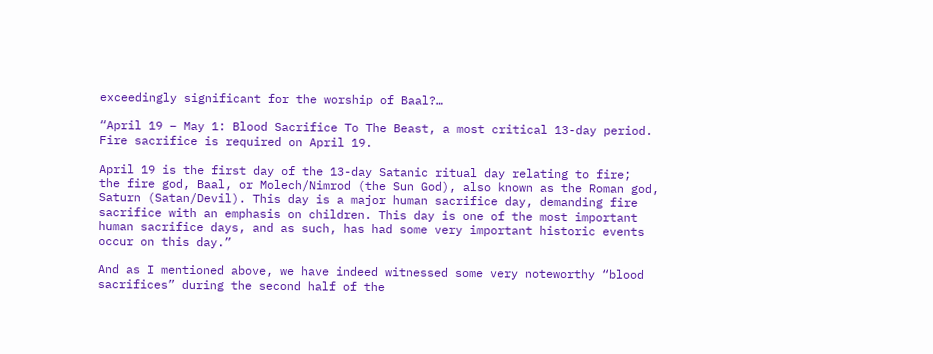exceedingly significant for the worship of Baal?…

“April 19 – May 1: Blood Sacrifice To The Beast, a most critical 13-day period. Fire sacrifice is required on April 19.

April 19 is the first day of the 13-day Satanic ritual day relating to fire;  the fire god, Baal, or Molech/Nimrod (the Sun God), also known as the Roman god, Saturn (Satan/Devil). This day is a major human sacrifice day, demanding fire sacrifice with an emphasis on children. This day is one of the most important human sacrifice days, and as such, has had some very important historic events occur on this day.”

And as I mentioned above, we have indeed witnessed some very noteworthy “blood sacrifices” during the second half of the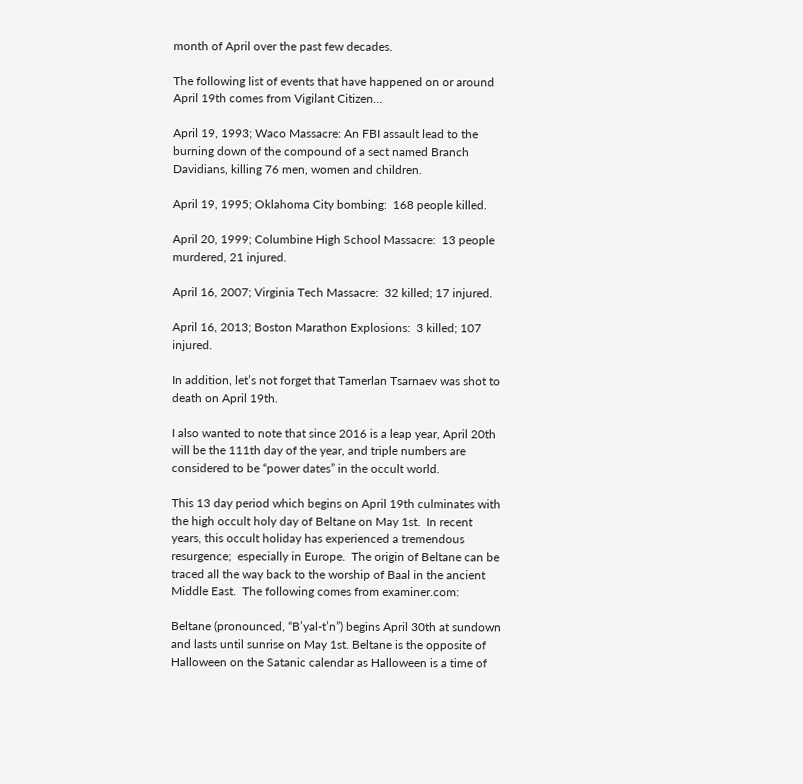month of April over the past few decades.

The following list of events that have happened on or around April 19th comes from Vigilant Citizen…

April 19, 1993; Waco Massacre: An FBI assault lead to the burning down of the compound of a sect named Branch Davidians, killing 76 men, women and children.

April 19, 1995; Oklahoma City bombing:  168 people killed.

April 20, 1999; Columbine High School Massacre:  13 people murdered, 21 injured.

April 16, 2007; Virginia Tech Massacre:  32 killed; 17 injured.

April 16, 2013; Boston Marathon Explosions:  3 killed; 107 injured.

In addition, let’s not forget that Tamerlan Tsarnaev was shot to death on April 19th.

I also wanted to note that since 2016 is a leap year, April 20th will be the 111th day of the year, and triple numbers are considered to be “power dates” in the occult world.

This 13 day period which begins on April 19th culminates with the high occult holy day of Beltane on May 1st.  In recent years, this occult holiday has experienced a tremendous resurgence;  especially in Europe.  The origin of Beltane can be traced all the way back to the worship of Baal in the ancient Middle East.  The following comes from examiner.com:

Beltane (pronounced, “B’yal-t’n”) begins April 30th at sundown and lasts until sunrise on May 1st. Beltane is the opposite of Halloween on the Satanic calendar as Halloween is a time of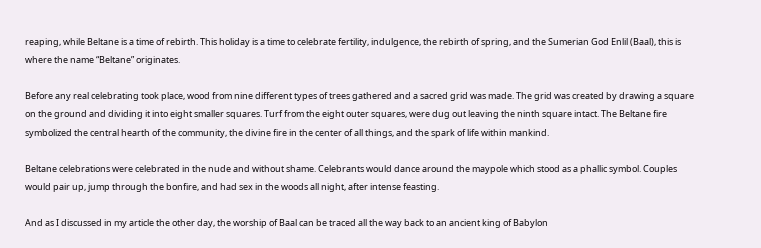reaping, while Beltane is a time of rebirth. This holiday is a time to celebrate fertility, indulgence, the rebirth of spring, and the Sumerian God Enlil (Baal), this is where the name “Beltane” originates.

Before any real celebrating took place, wood from nine different types of trees gathered and a sacred grid was made. The grid was created by drawing a square on the ground and dividing it into eight smaller squares. Turf from the eight outer squares, were dug out leaving the ninth square intact. The Beltane fire symbolized the central hearth of the community, the divine fire in the center of all things, and the spark of life within mankind.

Beltane celebrations were celebrated in the nude and without shame. Celebrants would dance around the maypole which stood as a phallic symbol. Couples would pair up, jump through the bonfire, and had sex in the woods all night, after intense feasting.

And as I discussed in my article the other day, the worship of Baal can be traced all the way back to an ancient king of Babylon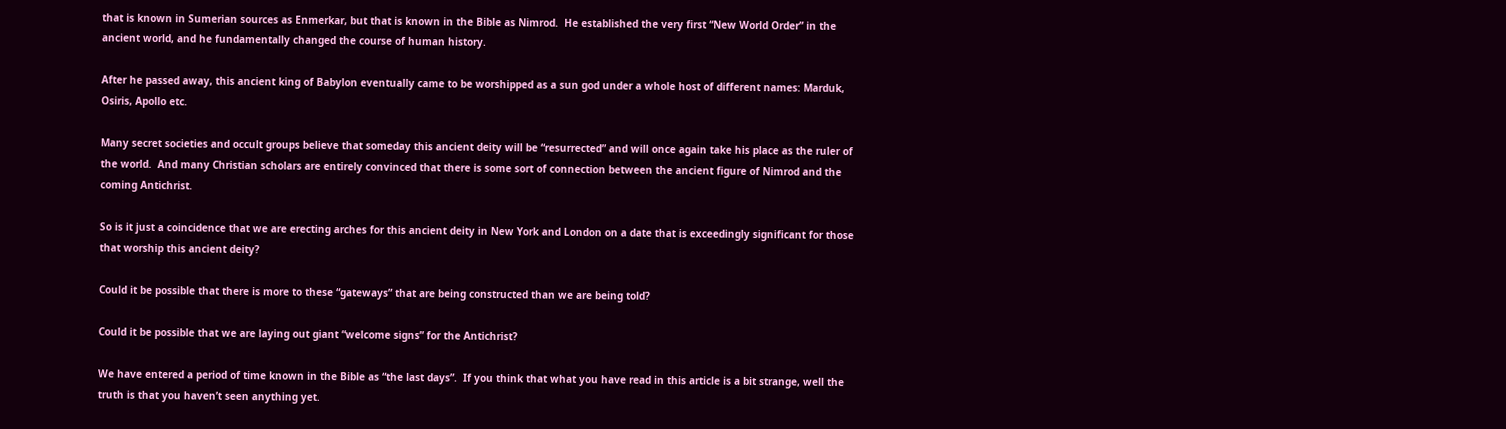that is known in Sumerian sources as Enmerkar, but that is known in the Bible as Nimrod.  He established the very first “New World Order” in the ancient world, and he fundamentally changed the course of human history.

After he passed away, this ancient king of Babylon eventually came to be worshipped as a sun god under a whole host of different names: Marduk, Osiris, Apollo etc.

Many secret societies and occult groups believe that someday this ancient deity will be “resurrected” and will once again take his place as the ruler of the world.  And many Christian scholars are entirely convinced that there is some sort of connection between the ancient figure of Nimrod and the coming Antichrist.

So is it just a coincidence that we are erecting arches for this ancient deity in New York and London on a date that is exceedingly significant for those that worship this ancient deity?

Could it be possible that there is more to these “gateways” that are being constructed than we are being told?

Could it be possible that we are laying out giant “welcome signs” for the Antichrist?

We have entered a period of time known in the Bible as “the last days”.  If you think that what you have read in this article is a bit strange, well the truth is that you haven’t seen anything yet.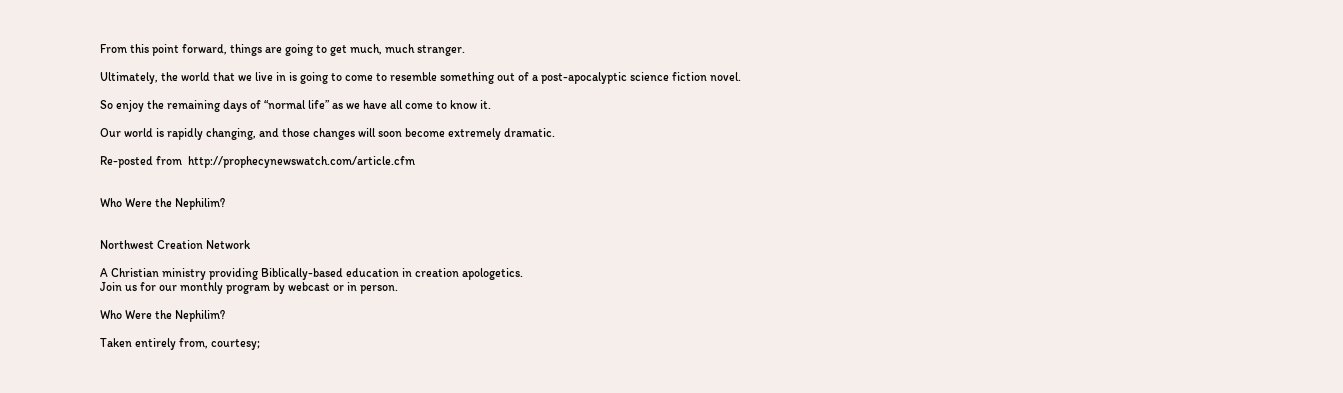From this point forward, things are going to get much, much stranger.

Ultimately, the world that we live in is going to come to resemble something out of a post-apocalyptic science fiction novel.

So enjoy the remaining days of “normal life” as we have all come to know it.

Our world is rapidly changing, and those changes will soon become extremely dramatic.

Re-posted from  http://prophecynewswatch.com/article.cfm


Who Were the Nephilim?


Northwest Creation Network

A Christian ministry providing Biblically-based education in creation apologetics.
Join us for our monthly program by webcast or in person.

Who Were the Nephilim?

Taken entirely from, courtesy;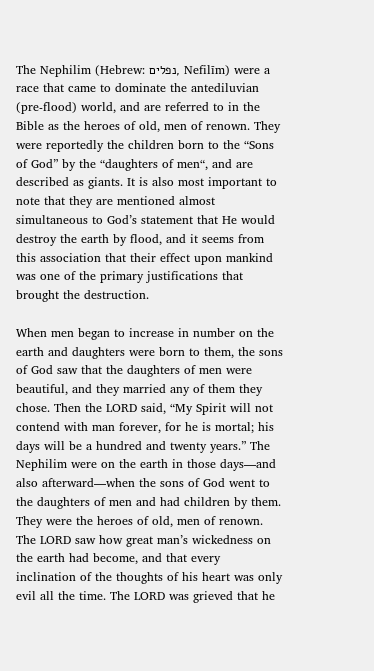The Nephilim (Hebrew: נפלים, Nefilīm) were a race that came to dominate the antediluvian (pre-flood) world, and are referred to in the Bible as the heroes of old, men of renown. They were reportedly the children born to the “Sons of God” by the “daughters of men“, and are described as giants. It is also most important to note that they are mentioned almost simultaneous to God’s statement that He would destroy the earth by flood, and it seems from this association that their effect upon mankind was one of the primary justifications that brought the destruction.

When men began to increase in number on the earth and daughters were born to them, the sons of God saw that the daughters of men were beautiful, and they married any of them they chose. Then the LORD said, “My Spirit will not contend with man forever, for he is mortal; his days will be a hundred and twenty years.” The Nephilim were on the earth in those days—and also afterward—when the sons of God went to the daughters of men and had children by them. They were the heroes of old, men of renown. The LORD saw how great man’s wickedness on the earth had become, and that every inclination of the thoughts of his heart was only evil all the time. The LORD was grieved that he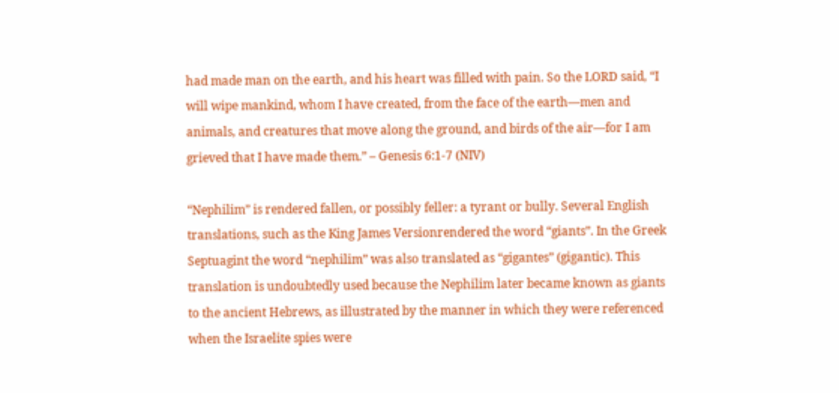had made man on the earth, and his heart was filled with pain. So the LORD said, “I will wipe mankind, whom I have created, from the face of the earth—men and animals, and creatures that move along the ground, and birds of the air—for I am grieved that I have made them.” – Genesis 6:1-7 (NIV)

“Nephilim” is rendered fallen, or possibly feller: a tyrant or bully. Several English translations, such as the King James Versionrendered the word “giants”. In the Greek Septuagint the word “nephilim” was also translated as “gigantes” (gigantic). This translation is undoubtedly used because the Nephilim later became known as giants to the ancient Hebrews, as illustrated by the manner in which they were referenced when the Israelite spies were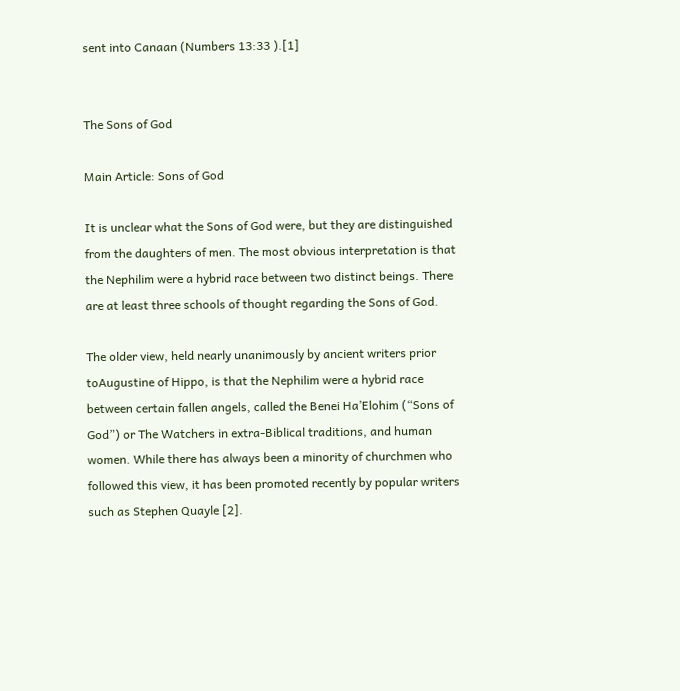sent into Canaan (Numbers 13:33 ).[1]


The Sons of God

Main Article: Sons of God

It is unclear what the Sons of God were, but they are distinguished from the daughters of men. The most obvious interpretation is that the Nephilim were a hybrid race between two distinct beings. There are at least three schools of thought regarding the Sons of God.

The older view, held nearly unanimously by ancient writers prior toAugustine of Hippo, is that the Nephilim were a hybrid race between certain fallen angels, called the Benei Ha’Elohim (“Sons of God”) or The Watchers in extra-Biblical traditions, and human women. While there has always been a minority of churchmen who followed this view, it has been promoted recently by popular writers such as Stephen Quayle [2].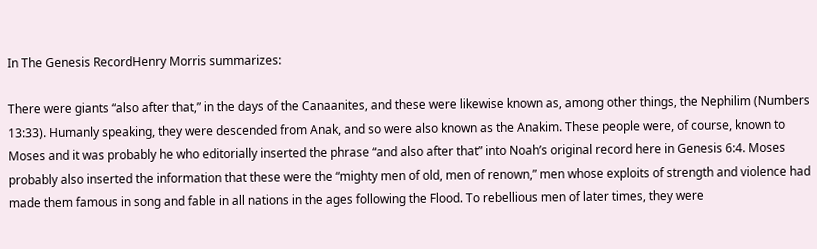In The Genesis RecordHenry Morris summarizes:

There were giants “also after that,” in the days of the Canaanites, and these were likewise known as, among other things, the Nephilim (Numbers 13:33). Humanly speaking, they were descended from Anak, and so were also known as the Anakim. These people were, of course, known to Moses and it was probably he who editorially inserted the phrase “and also after that” into Noah’s original record here in Genesis 6:4. Moses probably also inserted the information that these were the “mighty men of old, men of renown,” men whose exploits of strength and violence had made them famous in song and fable in all nations in the ages following the Flood. To rebellious men of later times, they were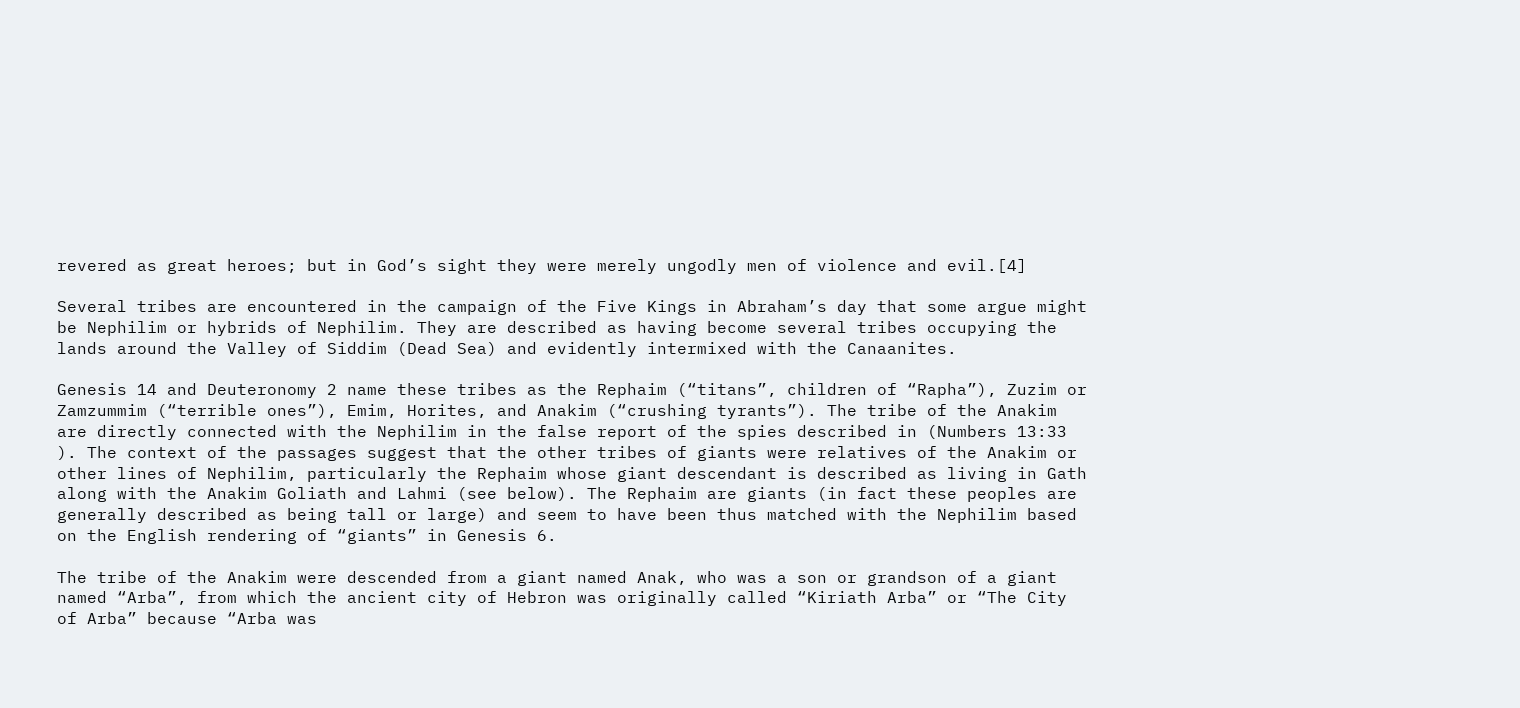revered as great heroes; but in God’s sight they were merely ungodly men of violence and evil.[4]

Several tribes are encountered in the campaign of the Five Kings in Abraham’s day that some argue might be Nephilim or hybrids of Nephilim. They are described as having become several tribes occupying the lands around the Valley of Siddim (Dead Sea) and evidently intermixed with the Canaanites.

Genesis 14 and Deuteronomy 2 name these tribes as the Rephaim (“titans”, children of “Rapha”), Zuzim or Zamzummim (“terrible ones”), Emim, Horites, and Anakim (“crushing tyrants”). The tribe of the Anakim are directly connected with the Nephilim in the false report of the spies described in (Numbers 13:33 ). The context of the passages suggest that the other tribes of giants were relatives of the Anakim or other lines of Nephilim, particularly the Rephaim whose giant descendant is described as living in Gath along with the Anakim Goliath and Lahmi (see below). The Rephaim are giants (in fact these peoples are generally described as being tall or large) and seem to have been thus matched with the Nephilim based on the English rendering of “giants” in Genesis 6.

The tribe of the Anakim were descended from a giant named Anak, who was a son or grandson of a giant named “Arba”, from which the ancient city of Hebron was originally called “Kiriath Arba” or “The City of Arba” because “Arba was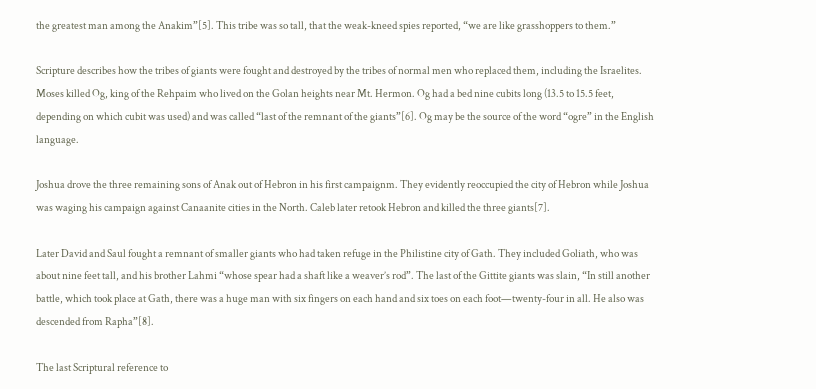the greatest man among the Anakim”[5]. This tribe was so tall, that the weak-kneed spies reported, “we are like grasshoppers to them.”

Scripture describes how the tribes of giants were fought and destroyed by the tribes of normal men who replaced them, including the Israelites. Moses killed Og, king of the Rehpaim who lived on the Golan heights near Mt. Hermon. Og had a bed nine cubits long (13.5 to 15.5 feet, depending on which cubit was used) and was called “last of the remnant of the giants”[6]. Og may be the source of the word “ogre” in the English language.

Joshua drove the three remaining sons of Anak out of Hebron in his first campaignm. They evidently reoccupied the city of Hebron while Joshua was waging his campaign against Canaanite cities in the North. Caleb later retook Hebron and killed the three giants[7].

Later David and Saul fought a remnant of smaller giants who had taken refuge in the Philistine city of Gath. They included Goliath, who was about nine feet tall, and his brother Lahmi “whose spear had a shaft like a weaver’s rod”. The last of the Gittite giants was slain, “In still another battle, which took place at Gath, there was a huge man with six fingers on each hand and six toes on each foot—twenty-four in all. He also was descended from Rapha”[8].

The last Scriptural reference to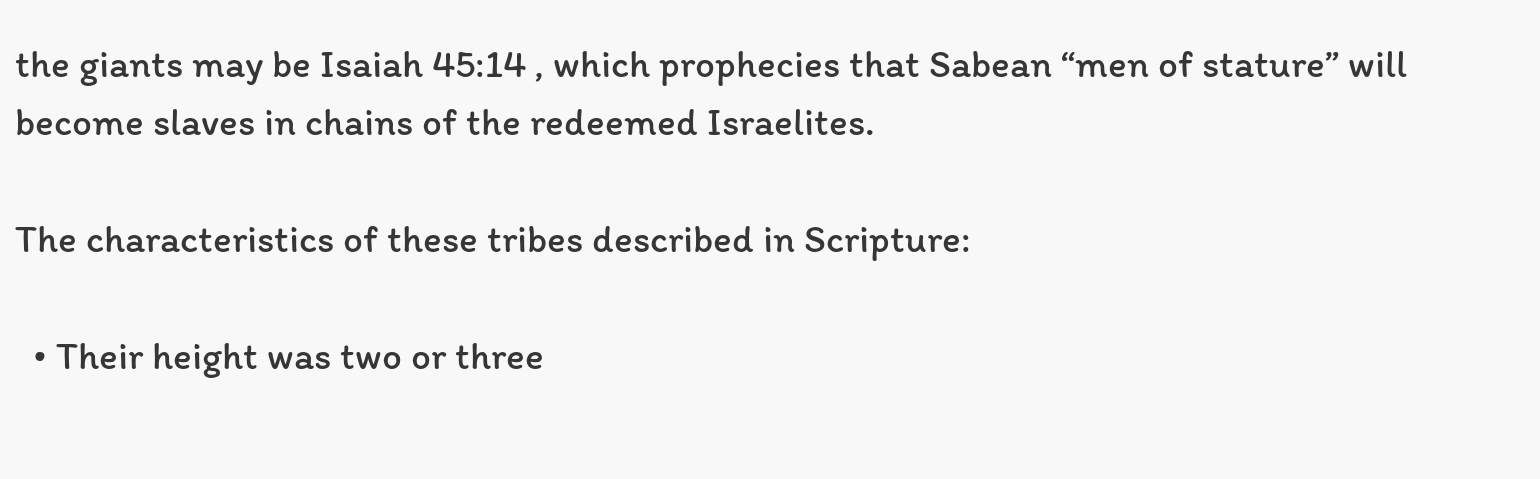the giants may be Isaiah 45:14 , which prophecies that Sabean “men of stature” will become slaves in chains of the redeemed Israelites.

The characteristics of these tribes described in Scripture:

  • Their height was two or three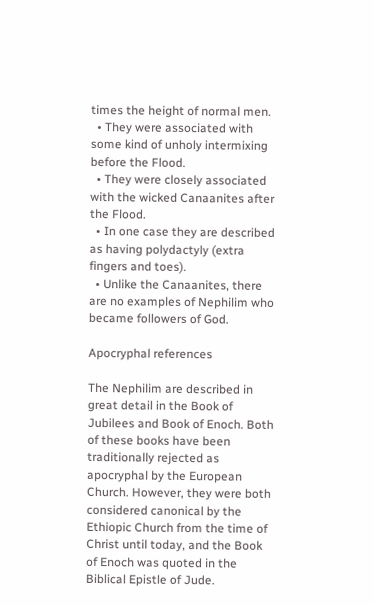times the height of normal men.
  • They were associated with some kind of unholy intermixing before the Flood.
  • They were closely associated with the wicked Canaanites after the Flood.
  • In one case they are described as having polydactyly (extra fingers and toes).
  • Unlike the Canaanites, there are no examples of Nephilim who became followers of God.

Apocryphal references

The Nephilim are described in great detail in the Book of Jubilees and Book of Enoch. Both of these books have been traditionally rejected as apocryphal by the European Church. However, they were both considered canonical by the Ethiopic Church from the time of Christ until today, and the Book of Enoch was quoted in the Biblical Epistle of Jude.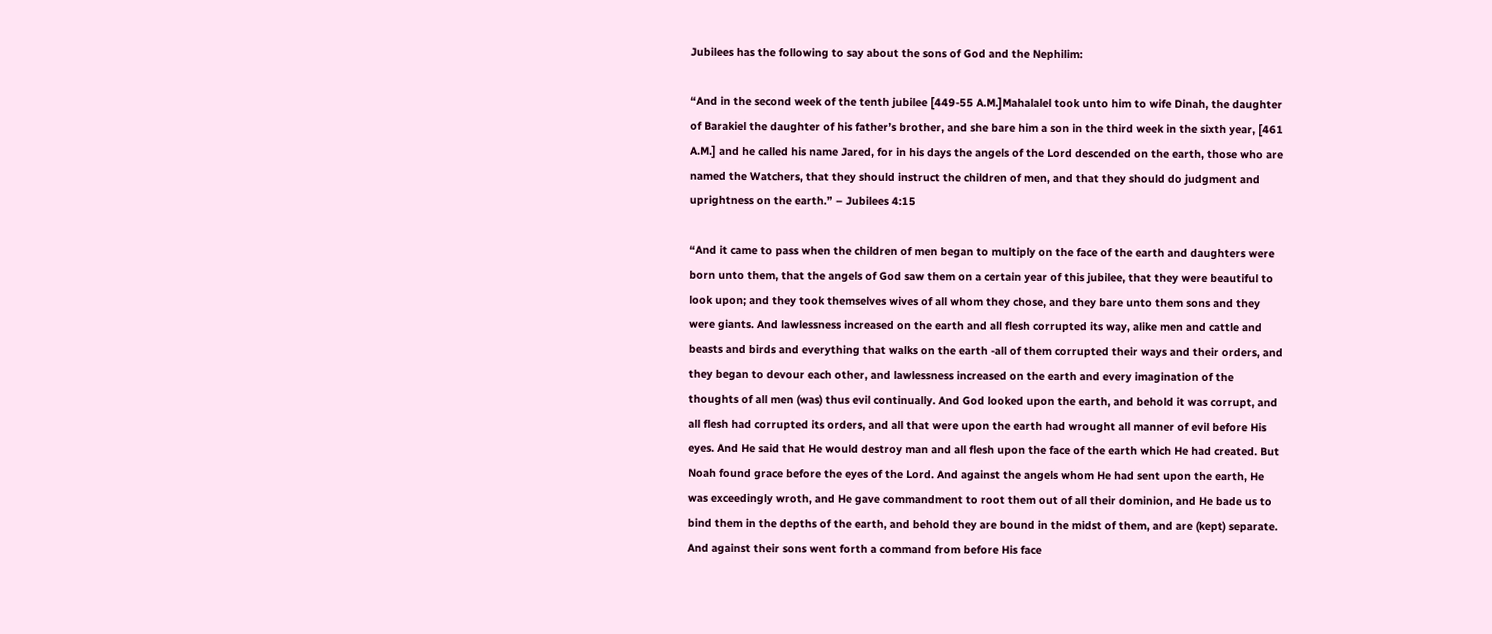Jubilees has the following to say about the sons of God and the Nephilim:

“And in the second week of the tenth jubilee [449-55 A.M.]Mahalalel took unto him to wife Dinah, the daughter of Barakiel the daughter of his father’s brother, and she bare him a son in the third week in the sixth year, [461 A.M.] and he called his name Jared, for in his days the angels of the Lord descended on the earth, those who are named the Watchers, that they should instruct the children of men, and that they should do judgment and uprightness on the earth.” – Jubilees 4:15

“And it came to pass when the children of men began to multiply on the face of the earth and daughters were born unto them, that the angels of God saw them on a certain year of this jubilee, that they were beautiful to look upon; and they took themselves wives of all whom they chose, and they bare unto them sons and they were giants. And lawlessness increased on the earth and all flesh corrupted its way, alike men and cattle and beasts and birds and everything that walks on the earth -all of them corrupted their ways and their orders, and they began to devour each other, and lawlessness increased on the earth and every imagination of the thoughts of all men (was) thus evil continually. And God looked upon the earth, and behold it was corrupt, and all flesh had corrupted its orders, and all that were upon the earth had wrought all manner of evil before His eyes. And He said that He would destroy man and all flesh upon the face of the earth which He had created. But Noah found grace before the eyes of the Lord. And against the angels whom He had sent upon the earth, He was exceedingly wroth, and He gave commandment to root them out of all their dominion, and He bade us to bind them in the depths of the earth, and behold they are bound in the midst of them, and are (kept) separate. And against their sons went forth a command from before His face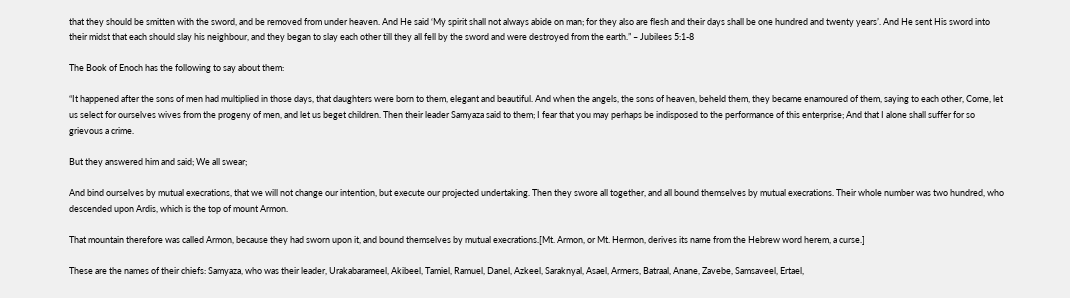that they should be smitten with the sword, and be removed from under heaven. And He said ‘My spirit shall not always abide on man; for they also are flesh and their days shall be one hundred and twenty years’. And He sent His sword into their midst that each should slay his neighbour, and they began to slay each other till they all fell by the sword and were destroyed from the earth.” – Jubilees 5:1-8

The Book of Enoch has the following to say about them:

“It happened after the sons of men had multiplied in those days, that daughters were born to them, elegant and beautiful. And when the angels, the sons of heaven, beheld them, they became enamoured of them, saying to each other, Come, let us select for ourselves wives from the progeny of men, and let us beget children. Then their leader Samyaza said to them; I fear that you may perhaps be indisposed to the performance of this enterprise; And that I alone shall suffer for so grievous a crime.

But they answered him and said; We all swear;

And bind ourselves by mutual execrations, that we will not change our intention, but execute our projected undertaking. Then they swore all together, and all bound themselves by mutual execrations. Their whole number was two hundred, who descended upon Ardis, which is the top of mount Armon.

That mountain therefore was called Armon, because they had sworn upon it, and bound themselves by mutual execrations.[Mt. Armon, or Mt. Hermon, derives its name from the Hebrew word herem, a curse.]

These are the names of their chiefs: Samyaza, who was their leader, Urakabarameel, Akibeel, Tamiel, Ramuel, Danel, Azkeel, Saraknyal, Asael, Armers, Batraal, Anane, Zavebe, Samsaveel, Ertael,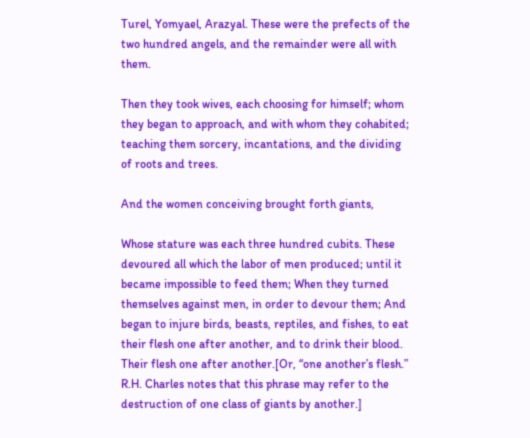Turel, Yomyael, Arazyal. These were the prefects of the two hundred angels, and the remainder were all with them.

Then they took wives, each choosing for himself; whom they began to approach, and with whom they cohabited; teaching them sorcery, incantations, and the dividing of roots and trees.

And the women conceiving brought forth giants,

Whose stature was each three hundred cubits. These devoured all which the labor of men produced; until it became impossible to feed them; When they turned themselves against men, in order to devour them; And began to injure birds, beasts, reptiles, and fishes, to eat their flesh one after another, and to drink their blood. Their flesh one after another.[Or, “one another’s flesh.” R.H. Charles notes that this phrase may refer to the destruction of one class of giants by another.]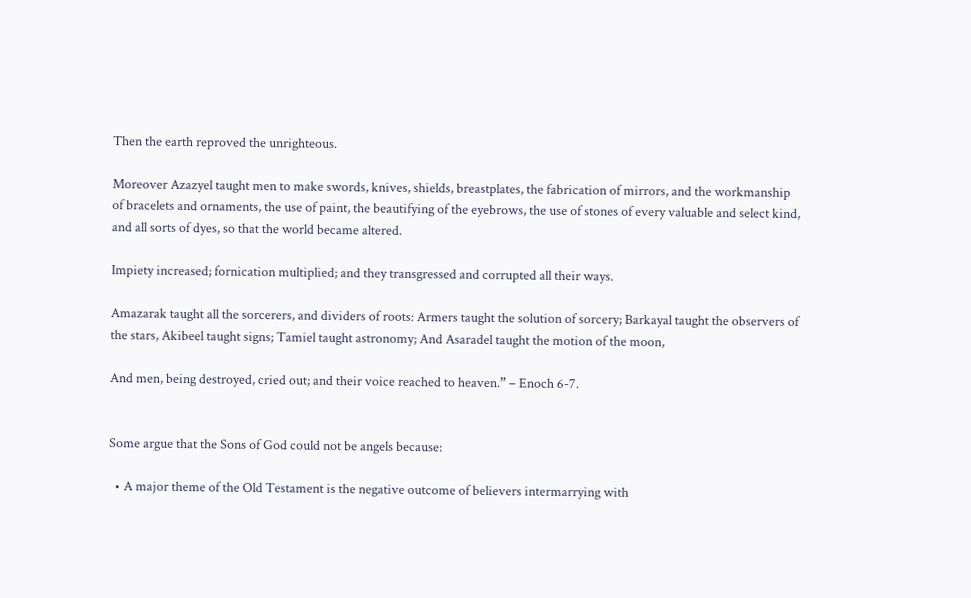Then the earth reproved the unrighteous.

Moreover Azazyel taught men to make swords, knives, shields, breastplates, the fabrication of mirrors, and the workmanship of bracelets and ornaments, the use of paint, the beautifying of the eyebrows, the use of stones of every valuable and select kind, and all sorts of dyes, so that the world became altered.

Impiety increased; fornication multiplied; and they transgressed and corrupted all their ways.

Amazarak taught all the sorcerers, and dividers of roots: Armers taught the solution of sorcery; Barkayal taught the observers of the stars, Akibeel taught signs; Tamiel taught astronomy; And Asaradel taught the motion of the moon,

And men, being destroyed, cried out; and their voice reached to heaven.” – Enoch 6-7.


Some argue that the Sons of God could not be angels because:

  • A major theme of the Old Testament is the negative outcome of believers intermarrying with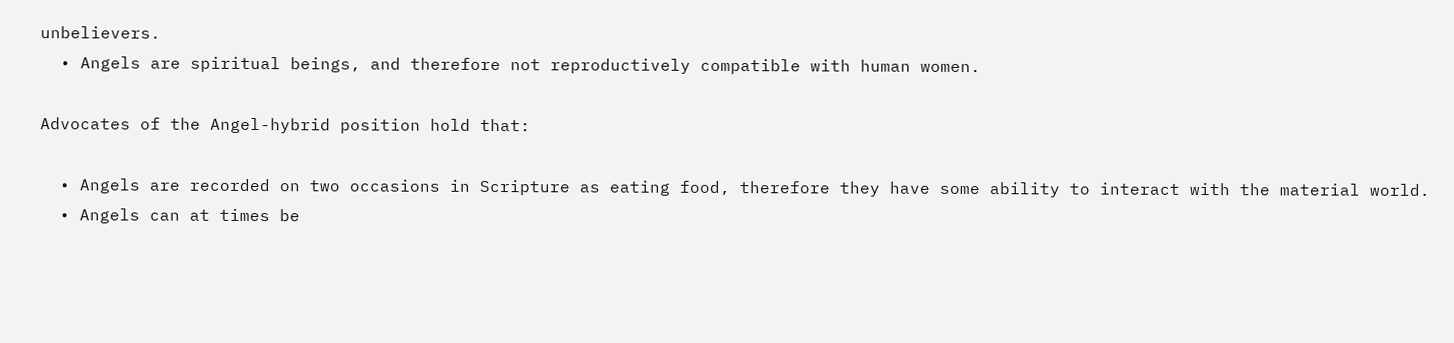unbelievers.
  • Angels are spiritual beings, and therefore not reproductively compatible with human women.

Advocates of the Angel-hybrid position hold that:

  • Angels are recorded on two occasions in Scripture as eating food, therefore they have some ability to interact with the material world.
  • Angels can at times be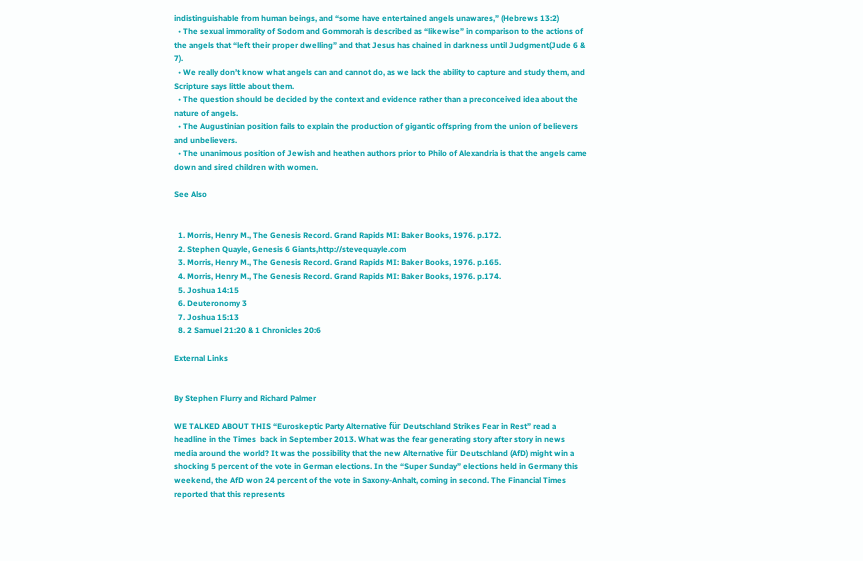indistinguishable from human beings, and “some have entertained angels unawares,” (Hebrews 13:2)
  • The sexual immorality of Sodom and Gommorah is described as “likewise” in comparison to the actions of the angels that “left their proper dwelling” and that Jesus has chained in darkness until Judgment(Jude 6 & 7).
  • We really don’t know what angels can and cannot do, as we lack the ability to capture and study them, and Scripture says little about them.
  • The question should be decided by the context and evidence rather than a preconceived idea about the nature of angels.
  • The Augustinian position fails to explain the production of gigantic offspring from the union of believers and unbelievers.
  • The unanimous position of Jewish and heathen authors prior to Philo of Alexandria is that the angels came down and sired children with women.

See Also


  1. Morris, Henry M., The Genesis Record. Grand Rapids MI: Baker Books, 1976. p.172.
  2. Stephen Quayle, Genesis 6 Giants,http://stevequayle.com
  3. Morris, Henry M., The Genesis Record. Grand Rapids MI: Baker Books, 1976. p.165.
  4. Morris, Henry M., The Genesis Record. Grand Rapids MI: Baker Books, 1976. p.174.
  5. Joshua 14:15
  6. Deuteronomy 3
  7. Joshua 15:13
  8. 2 Samuel 21:20 & 1 Chronicles 20:6

External Links


By Stephen Flurry and Richard Palmer

WE TALKED ABOUT THIS “Euroskeptic Party Alternative für Deutschland Strikes Fear in Rest” read a headline in the Times  back in September 2013. What was the fear generating story after story in news media around the world? It was the possibility that the new Alternative für Deutschland (AfD) might win a shocking 5 percent of the vote in German elections. In the “Super Sunday” elections held in Germany this weekend, the AfD won 24 percent of the vote in Saxony-Anhalt, coming in second. The Financial Times  reported that this represents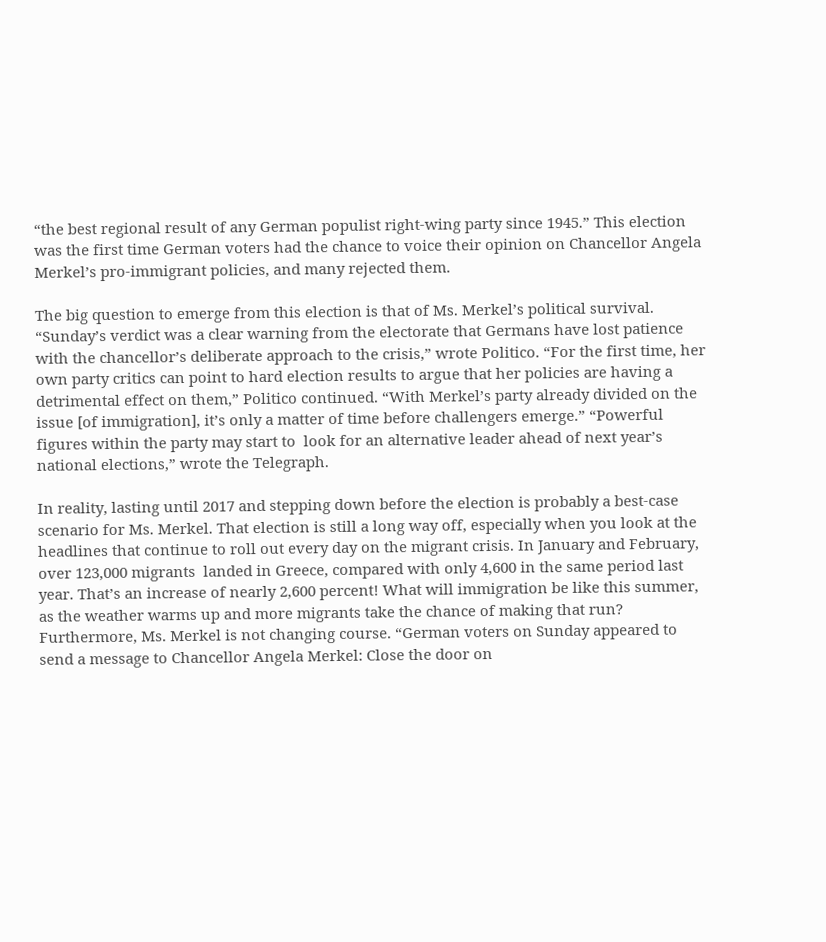“the best regional result of any German populist right-wing party since 1945.” This election was the first time German voters had the chance to voice their opinion on Chancellor Angela Merkel’s pro-immigrant policies, and many rejected them.

The big question to emerge from this election is that of Ms. Merkel’s political survival. “Sunday’s verdict was a clear warning from the electorate that Germans have lost patience with the chancellor’s deliberate approach to the crisis,” wrote Politico. “For the first time, her own party critics can point to hard election results to argue that her policies are having a detrimental effect on them,” Politico continued. “With Merkel’s party already divided on the issue [of immigration], it’s only a matter of time before challengers emerge.” “Powerful figures within the party may start to  look for an alternative leader ahead of next year’s national elections,” wrote the Telegraph.

In reality, lasting until 2017 and stepping down before the election is probably a best-case scenario for Ms. Merkel. That election is still a long way off, especially when you look at the headlines that continue to roll out every day on the migrant crisis. In January and February,  over 123,000 migrants  landed in Greece, compared with only 4,600 in the same period last year. That’s an increase of nearly 2,600 percent! What will immigration be like this summer, as the weather warms up and more migrants take the chance of making that run? Furthermore, Ms. Merkel is not changing course. “German voters on Sunday appeared to send a message to Chancellor Angela Merkel: Close the door on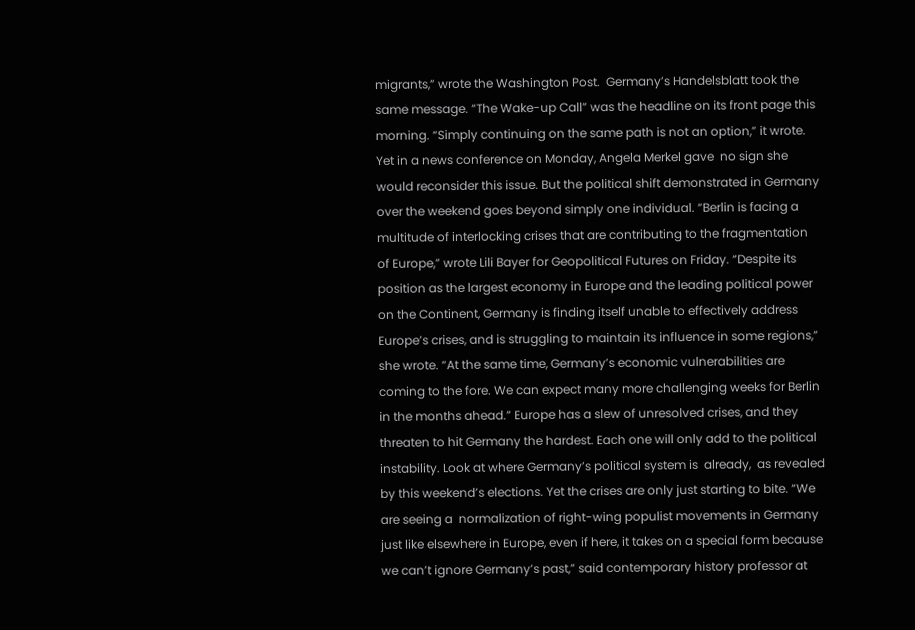migrants,” wrote the Washington Post.  Germany’s Handelsblatt took the same message. “The Wake-up Call” was the headline on its front page this morning. “Simply continuing on the same path is not an option,” it wrote. Yet in a news conference on Monday, Angela Merkel gave  no sign she would reconsider this issue. But the political shift demonstrated in Germany over the weekend goes beyond simply one individual. “Berlin is facing a multitude of interlocking crises that are contributing to the fragmentation of Europe,” wrote Lili Bayer for Geopolitical Futures on Friday. “Despite its position as the largest economy in Europe and the leading political power on the Continent, Germany is finding itself unable to effectively address Europe’s crises, and is struggling to maintain its influence in some regions,” she wrote. “At the same time, Germany’s economic vulnerabilities are coming to the fore. We can expect many more challenging weeks for Berlin in the months ahead.” Europe has a slew of unresolved crises, and they threaten to hit Germany the hardest. Each one will only add to the political instability. Look at where Germany’s political system is  already,  as revealed by this weekend’s elections. Yet the crises are only just starting to bite. “We are seeing a  normalization of right-wing populist movements in Germany just like elsewhere in Europe, even if here, it takes on a special form because we can’t ignore Germany’s past,” said contemporary history professor at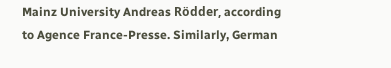Mainz University Andreas Rödder, according to Agence France-Presse. Similarly, German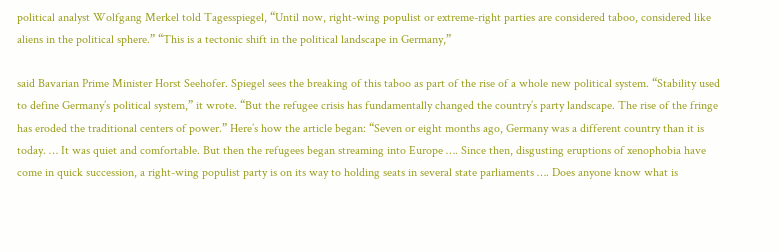political analyst Wolfgang Merkel told Tagesspiegel, “Until now, right-wing populist or extreme-right parties are considered taboo, considered like aliens in the political sphere.” “This is a tectonic shift in the political landscape in Germany,”

said Bavarian Prime Minister Horst Seehofer. Spiegel sees the breaking of this taboo as part of the rise of a whole new political system. “Stability used to define Germany’s political system,” it wrote. “But the refugee crisis has fundamentally changed the country’s party landscape. The rise of the fringe has eroded the traditional centers of power.” Here’s how the article began: “Seven or eight months ago, Germany was a different country than it is today. … It was quiet and comfortable. But then the refugees began streaming into Europe …. Since then, disgusting eruptions of xenophobia have come in quick succession, a right-wing populist party is on its way to holding seats in several state parliaments …. Does anyone know what is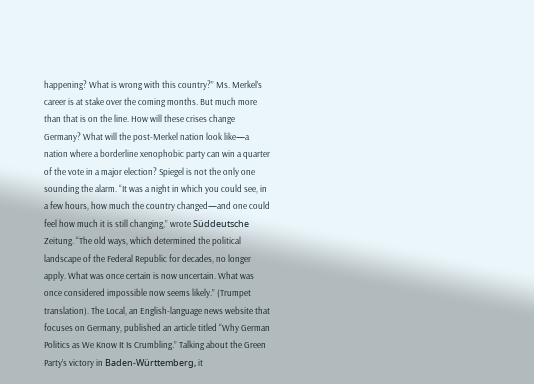happening? What is wrong with this country?” Ms. Merkel’s career is at stake over the coming months. But much more than that is on the line. How will these crises change Germany? What will the post-Merkel nation look like—a nation where a borderline xenophobic party can win a quarter of the vote in a major election? Spiegel is not the only one sounding the alarm. “It was a night in which you could see, in a few hours, how much the country changed—and one could feel how much it is still changing,” wrote Süddeutsche Zeitung. “The old ways, which determined the political landscape of the Federal Republic for decades, no longer apply. What was once certain is now uncertain. What was once considered impossible now seems likely.” (Trumpet translation). The Local, an English-language news website that focuses on Germany, published an article titled “Why German Politics as We Know It Is Crumbling.” Talking about the Green Party’s victory in Baden-Württemberg, it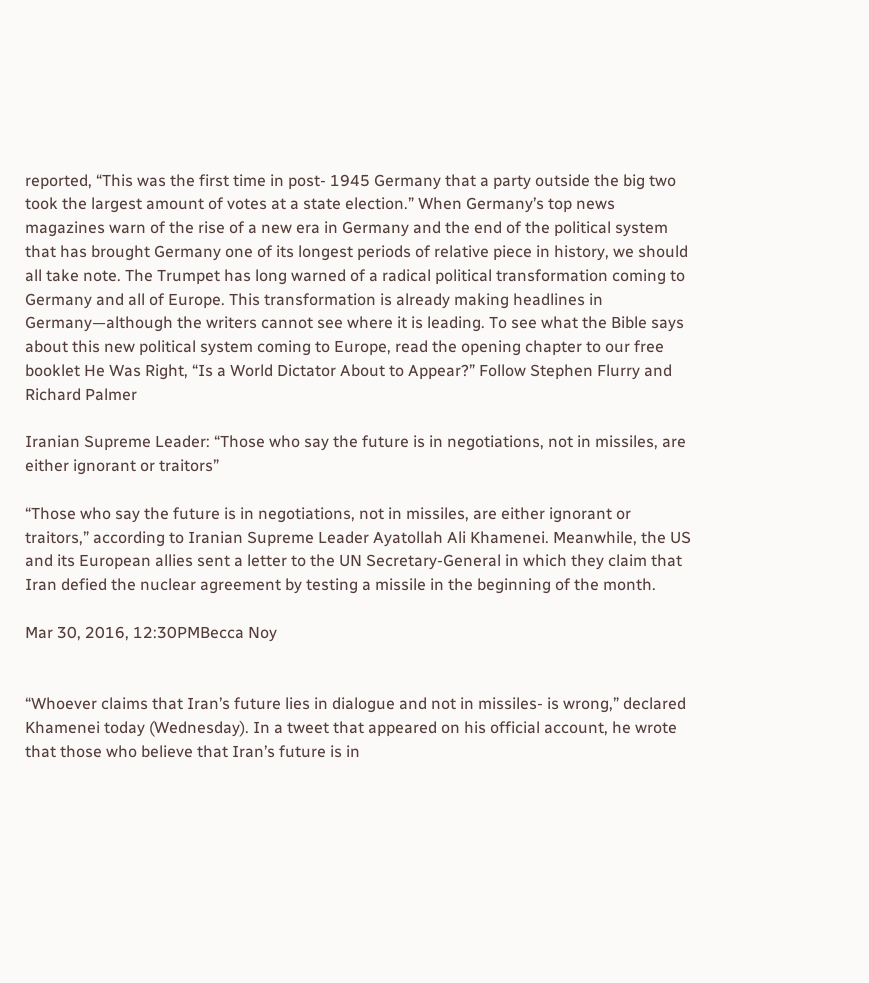reported, “This was the first time in post- 1945 Germany that a party outside the big two took the largest amount of votes at a state election.” When Germany’s top news magazines warn of the rise of a new era in Germany and the end of the political system that has brought Germany one of its longest periods of relative piece in history, we should all take note. The Trumpet has long warned of a radical political transformation coming to Germany and all of Europe. This transformation is already making headlines in Germany—although the writers cannot see where it is leading. To see what the Bible says about this new political system coming to Europe, read the opening chapter to our free booklet He Was Right, “Is a World Dictator About to Appear?” Follow Stephen Flurry and Richard Palmer

Iranian Supreme Leader: “Those who say the future is in negotiations, not in missiles, are either ignorant or traitors”

“Those who say the future is in negotiations, not in missiles, are either ignorant or traitors,” according to Iranian Supreme Leader Ayatollah Ali Khamenei. Meanwhile, the US and its European allies sent a letter to the UN Secretary-General in which they claim that Iran defied the nuclear agreement by testing a missile in the beginning of the month.

Mar 30, 2016, 12:30PMBecca Noy


“Whoever claims that Iran’s future lies in dialogue and not in missiles- is wrong,” declared Khamenei today (Wednesday). In a tweet that appeared on his official account, he wrote that those who believe that Iran’s future is in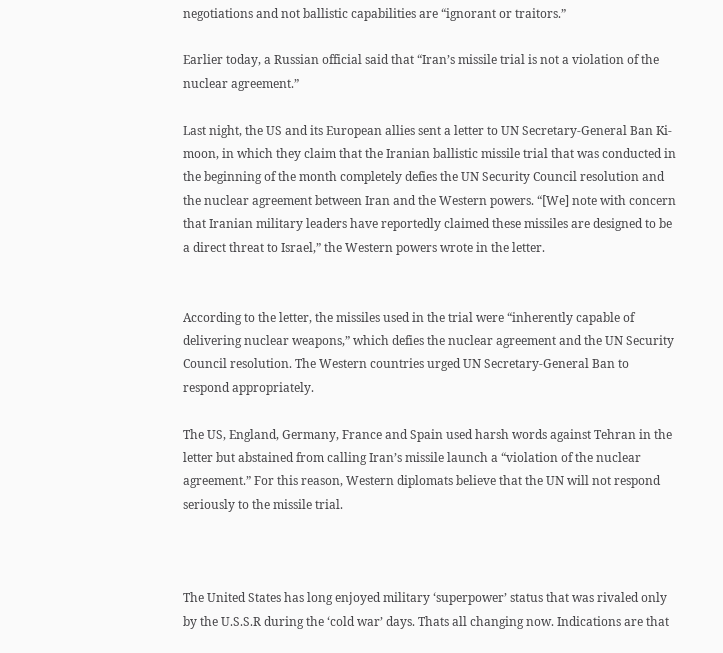negotiations and not ballistic capabilities are “ignorant or traitors.”

Earlier today, a Russian official said that “Iran’s missile trial is not a violation of the nuclear agreement.”

Last night, the US and its European allies sent a letter to UN Secretary-General Ban Ki-moon, in which they claim that the Iranian ballistic missile trial that was conducted in the beginning of the month completely defies the UN Security Council resolution and the nuclear agreement between Iran and the Western powers. “[We] note with concern that Iranian military leaders have reportedly claimed these missiles are designed to be a direct threat to Israel,” the Western powers wrote in the letter.


According to the letter, the missiles used in the trial were “inherently capable of delivering nuclear weapons,” which defies the nuclear agreement and the UN Security Council resolution. The Western countries urged UN Secretary-General Ban to respond appropriately.

The US, England, Germany, France and Spain used harsh words against Tehran in the letter but abstained from calling Iran’s missile launch a “violation of the nuclear agreement.” For this reason, Western diplomats believe that the UN will not respond seriously to the missile trial.



The United States has long enjoyed military ‘superpower’ status that was rivaled only by the U.S.S.R during the ‘cold war’ days. Thats all changing now. Indications are that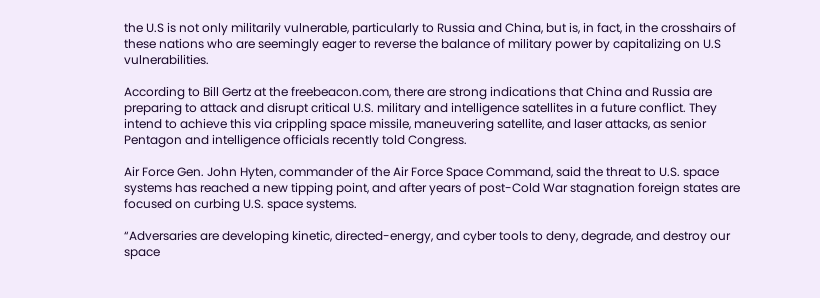the U.S is not only militarily vulnerable, particularly to Russia and China, but is, in fact, in the crosshairs of these nations who are seemingly eager to reverse the balance of military power by capitalizing on U.S vulnerabilities.

According to Bill Gertz at the freebeacon.com, there are strong indications that China and Russia are preparing to attack and disrupt critical U.S. military and intelligence satellites in a future conflict. They intend to achieve this via crippling space missile, maneuvering satellite, and laser attacks, as senior Pentagon and intelligence officials recently told Congress.

Air Force Gen. John Hyten, commander of the Air Force Space Command, said the threat to U.S. space systems has reached a new tipping point, and after years of post-Cold War stagnation foreign states are focused on curbing U.S. space systems.

“Adversaries are developing kinetic, directed-energy, and cyber tools to deny, degrade, and destroy our space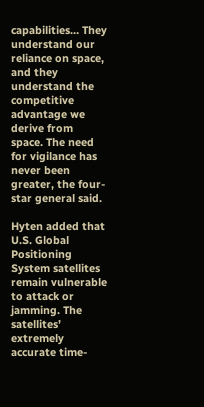capabilities… They understand our reliance on space, and they understand the competitive advantage we derive from space. The need for vigilance has never been greater, the four-star general said.

Hyten added that U.S. Global Positioning System satellites remain vulnerable to attack or jamming. The satellites’ extremely accurate time-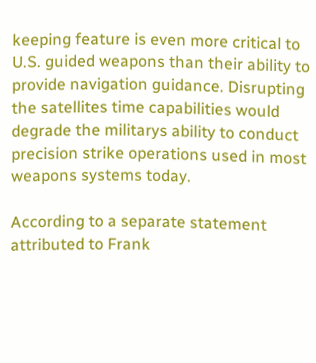keeping feature is even more critical to U.S. guided weapons than their ability to provide navigation guidance. Disrupting the satellites time capabilities would degrade the militarys ability to conduct precision strike operations used in most weapons systems today.

According to a separate statement attributed to Frank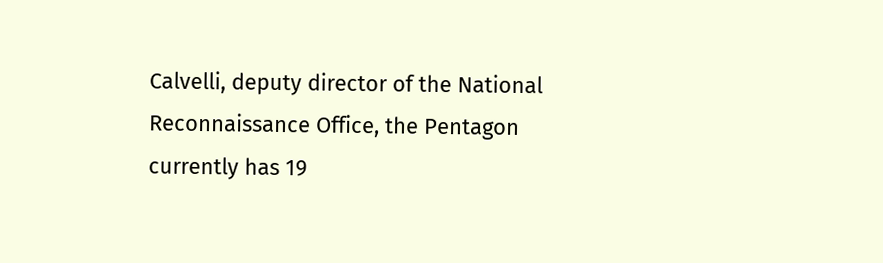Calvelli, deputy director of the National Reconnaissance Office, the Pentagon currently has 19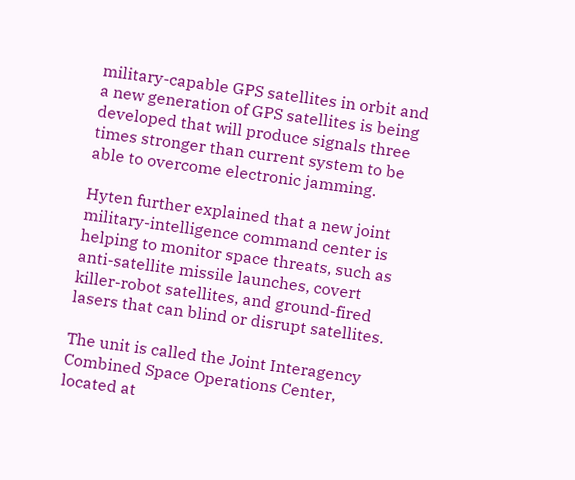military-capable GPS satellites in orbit and a new generation of GPS satellites is being developed that will produce signals three times stronger than current system to be able to overcome electronic jamming.

Hyten further explained that a new joint military-intelligence command center is helping to monitor space threats, such as anti-satellite missile launches, covert killer-robot satellites, and ground-fired lasers that can blind or disrupt satellites.

The unit is called the Joint Interagency Combined Space Operations Center, located at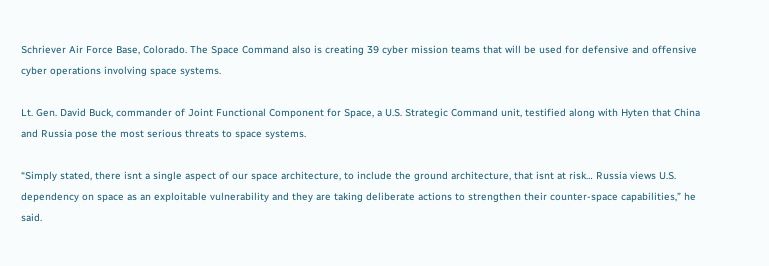Schriever Air Force Base, Colorado. The Space Command also is creating 39 cyber mission teams that will be used for defensive and offensive cyber operations involving space systems.

Lt. Gen. David Buck, commander of Joint Functional Component for Space, a U.S. Strategic Command unit, testified along with Hyten that China and Russia pose the most serious threats to space systems.

“Simply stated, there isnt a single aspect of our space architecture, to include the ground architecture, that isnt at risk… Russia views U.S. dependency on space as an exploitable vulnerability and they are taking deliberate actions to strengthen their counter-space capabilities,” he said.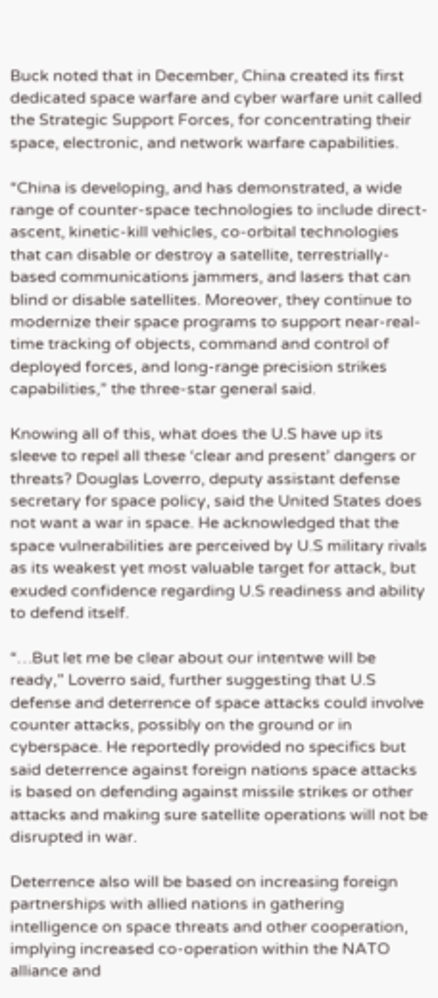Buck noted that in December, China created its first dedicated space warfare and cyber warfare unit called the Strategic Support Forces, for concentrating their space, electronic, and network warfare capabilities.

“China is developing, and has demonstrated, a wide range of counter-space technologies to include direct-ascent, kinetic-kill vehicles, co-orbital technologies that can disable or destroy a satellite, terrestrially-based communications jammers, and lasers that can blind or disable satellites. Moreover, they continue to modernize their space programs to support near-real-time tracking of objects, command and control of deployed forces, and long-range precision strikes capabilities,” the three-star general said.

Knowing all of this, what does the U.S have up its sleeve to repel all these ‘clear and present’ dangers or threats? Douglas Loverro, deputy assistant defense secretary for space policy, said the United States does not want a war in space. He acknowledged that the space vulnerabilities are perceived by U.S military rivals as its weakest yet most valuable target for attack, but exuded confidence regarding U.S readiness and ability to defend itself.

“…But let me be clear about our intentwe will be ready,” Loverro said, further suggesting that U.S defense and deterrence of space attacks could involve counter attacks, possibly on the ground or in cyberspace. He reportedly provided no specifics but said deterrence against foreign nations space attacks is based on defending against missile strikes or other attacks and making sure satellite operations will not be disrupted in war.

Deterrence also will be based on increasing foreign partnerships with allied nations in gathering intelligence on space threats and other cooperation, implying increased co-operation within the NATO alliance and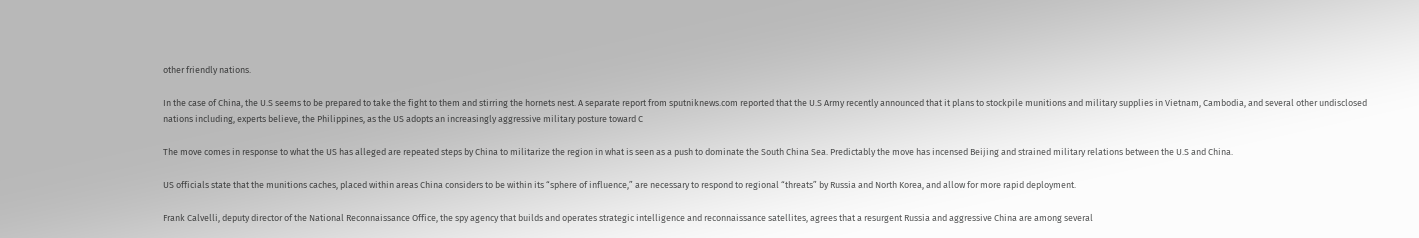other friendly nations.

In the case of China, the U.S seems to be prepared to take the fight to them and stirring the hornets nest. A separate report from sputniknews.com reported that the U.S Army recently announced that it plans to stockpile munitions and military supplies in Vietnam, Cambodia, and several other undisclosed nations including, experts believe, the Philippines, as the US adopts an increasingly aggressive military posture toward C

The move comes in response to what the US has alleged are repeated steps by China to militarize the region in what is seen as a push to dominate the South China Sea. Predictably the move has incensed Beijing and strained military relations between the U.S and China.

US officials state that the munitions caches, placed within areas China considers to be within its “sphere of influence,” are necessary to respond to regional “threats” by Russia and North Korea, and allow for more rapid deployment.

Frank Calvelli, deputy director of the National Reconnaissance Office, the spy agency that builds and operates strategic intelligence and reconnaissance satellites, agrees that a resurgent Russia and aggressive China are among several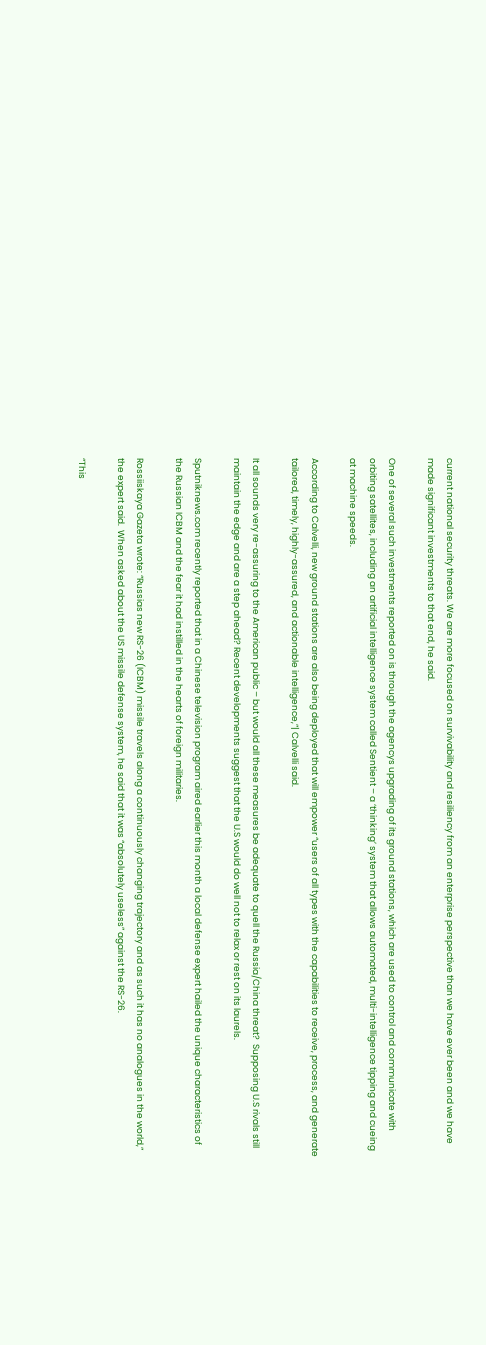current national security threats. We are more focused on survivability and resiliency from an enterprise perspective than we have ever been and we have made significant investments to that end, he said.

One of several such investments reported on is through the agencys upgrading of its ground stations, which are used to control and communicate with orbiting satellites, including an artificial intelligence system called Sentient – a ‘thinking’ system that allows automated, multi-intelligence tipping and cueing at machine speeds.

According to Calvelli, new ground stations are also being deployed that will empower “users of all types with the capabilities to receive, process, and generate tailored, timely, highly-assured, and actionable intelligence,”| Calvelli said.

It all sounds very re-assuring to the American public – but would all these measures be adequate to quell the Russia/China threat?  Supposing U.S rivals still maintain the edge and are a step ahead? Recent developments suggest that the U.S would do well not to relax or rest on its laurels.

Sputniknews.com recently reported that in a Chinese television program aired earlier this month a local defense expert hailed the unique characteristics of the Russian ICBM and the fear it had instilled in the hearts of foreign militaries.

Rossiiskaya Gazeta wrote: “Russias new RS-26 (ICBM) missile travels along a continuously changing trajectory and as such it has no analogues in the world,” the expert said.  When asked about the US missile defense system, he said that it was “absolutely useless” against the RS-26.

“This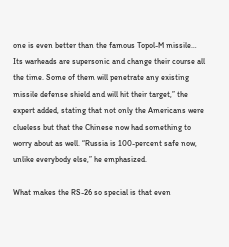one is even better than the famous Topol-M missile… Its warheads are supersonic and change their course all the time. Some of them will penetrate any existing missile defense shield and will hit their target,” the expert added, stating that not only the Americans were clueless but that the Chinese now had something to worry about as well. “Russia is 100-percent safe now, unlike everybody else,” he emphasized.

What makes the RS-26 so special is that even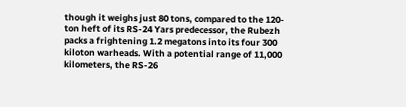though it weighs just 80 tons, compared to the 120-ton heft of its RS-24 Yars predecessor, the Rubezh packs a frightening 1.2 megatons into its four 300 kiloton warheads. With a potential range of 11,000 kilometers, the RS-26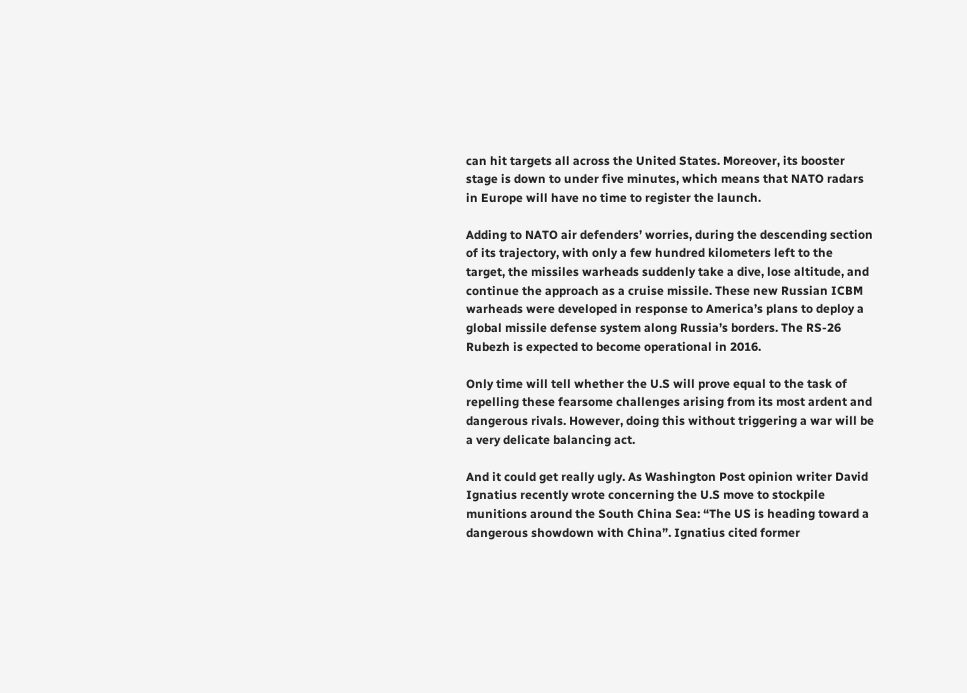can hit targets all across the United States. Moreover, its booster stage is down to under five minutes, which means that NATO radars in Europe will have no time to register the launch.

Adding to NATO air defenders’ worries, during the descending section of its trajectory, with only a few hundred kilometers left to the target, the missiles warheads suddenly take a dive, lose altitude, and continue the approach as a cruise missile. These new Russian ICBM warheads were developed in response to America’s plans to deploy a global missile defense system along Russia’s borders. The RS-26 Rubezh is expected to become operational in 2016.

Only time will tell whether the U.S will prove equal to the task of repelling these fearsome challenges arising from its most ardent and dangerous rivals. However, doing this without triggering a war will be a very delicate balancing act.

And it could get really ugly. As Washington Post opinion writer David Ignatius recently wrote concerning the U.S move to stockpile munitions around the South China Sea: “The US is heading toward a dangerous showdown with China”. Ignatius cited former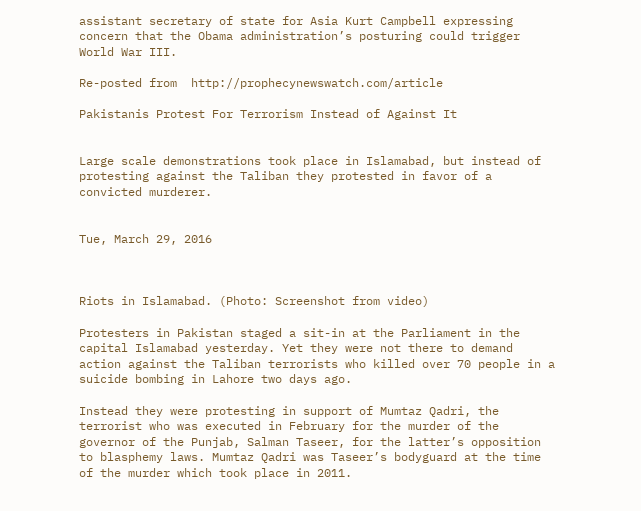assistant secretary of state for Asia Kurt Campbell expressing concern that the Obama administration’s posturing could trigger World War III.

Re-posted from  http://prophecynewswatch.com/article

Pakistanis Protest For Terrorism Instead of Against It


Large scale demonstrations took place in Islamabad, but instead of protesting against the Taliban they protested in favor of a convicted murderer.


Tue, March 29, 2016



Riots in Islamabad. (Photo: Screenshot from video)

Protesters in Pakistan staged a sit-in at the Parliament in the capital Islamabad yesterday. Yet they were not there to demand action against the Taliban terrorists who killed over 70 people in a suicide bombing in Lahore two days ago.

Instead they were protesting in support of Mumtaz Qadri, the terrorist who was executed in February for the murder of the governor of the Punjab, Salman Taseer, for the latter’s opposition to blasphemy laws. Mumtaz Qadri was Taseer’s bodyguard at the time of the murder which took place in 2011.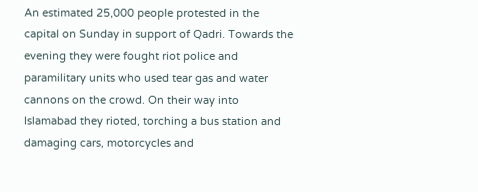An estimated 25,000 people protested in the capital on Sunday in support of Qadri. Towards the evening they were fought riot police and paramilitary units who used tear gas and water cannons on the crowd. On their way into Islamabad they rioted, torching a bus station and damaging cars, motorcycles and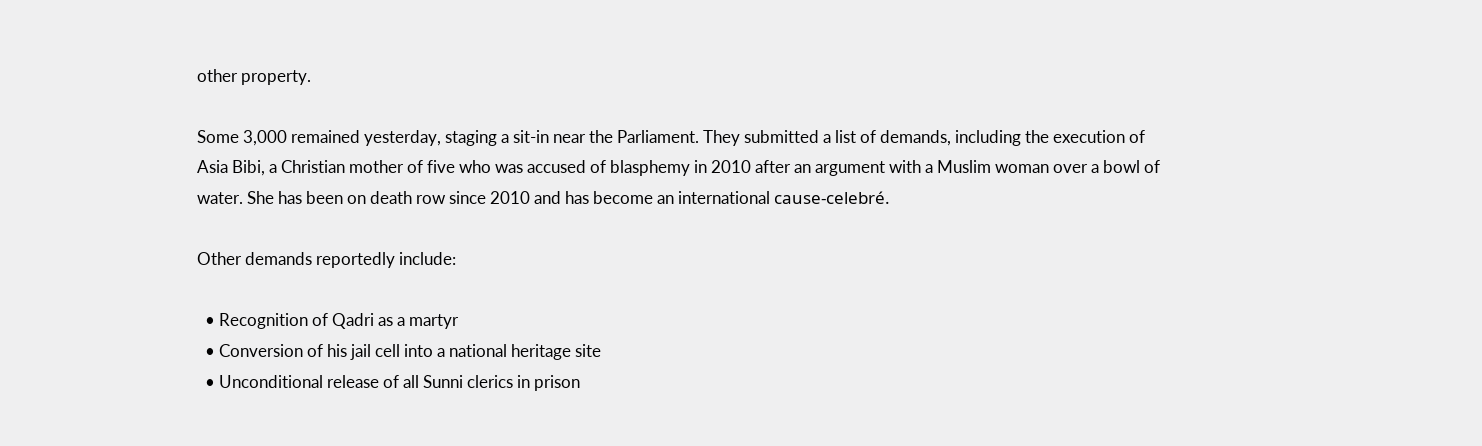other property.

Some 3,000 remained yesterday, staging a sit-in near the Parliament. They submitted a list of demands, including the execution of Asia Bibi, a Christian mother of five who was accused of blasphemy in 2010 after an argument with a Muslim woman over a bowl of water. She has been on death row since 2010 and has become an international cause-celebré.

Other demands reportedly include:

  • Recognition of Qadri as a martyr
  • Conversion of his jail cell into a national heritage site
  • Unconditional release of all Sunni clerics in prison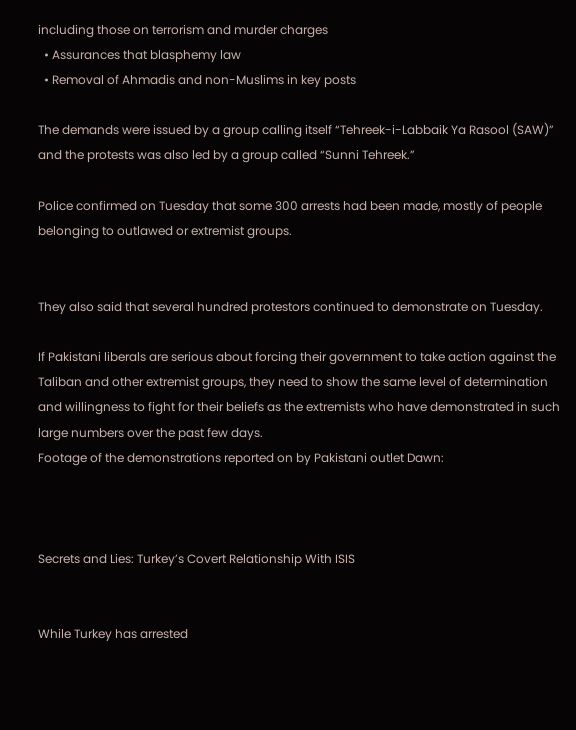including those on terrorism and murder charges
  • Assurances that blasphemy law
  • Removal of Ahmadis and non-Muslims in key posts

The demands were issued by a group calling itself “Tehreek-i-Labbaik Ya Rasool (SAW)” and the protests was also led by a group called “Sunni Tehreek.”

Police confirmed on Tuesday that some 300 arrests had been made, mostly of people belonging to outlawed or extremist groups.


They also said that several hundred protestors continued to demonstrate on Tuesday.

If Pakistani liberals are serious about forcing their government to take action against the Taliban and other extremist groups, they need to show the same level of determination and willingness to fight for their beliefs as the extremists who have demonstrated in such large numbers over the past few days.
Footage of the demonstrations reported on by Pakistani outlet Dawn:



Secrets and Lies: Turkey’s Covert Relationship With ISIS


While Turkey has arrested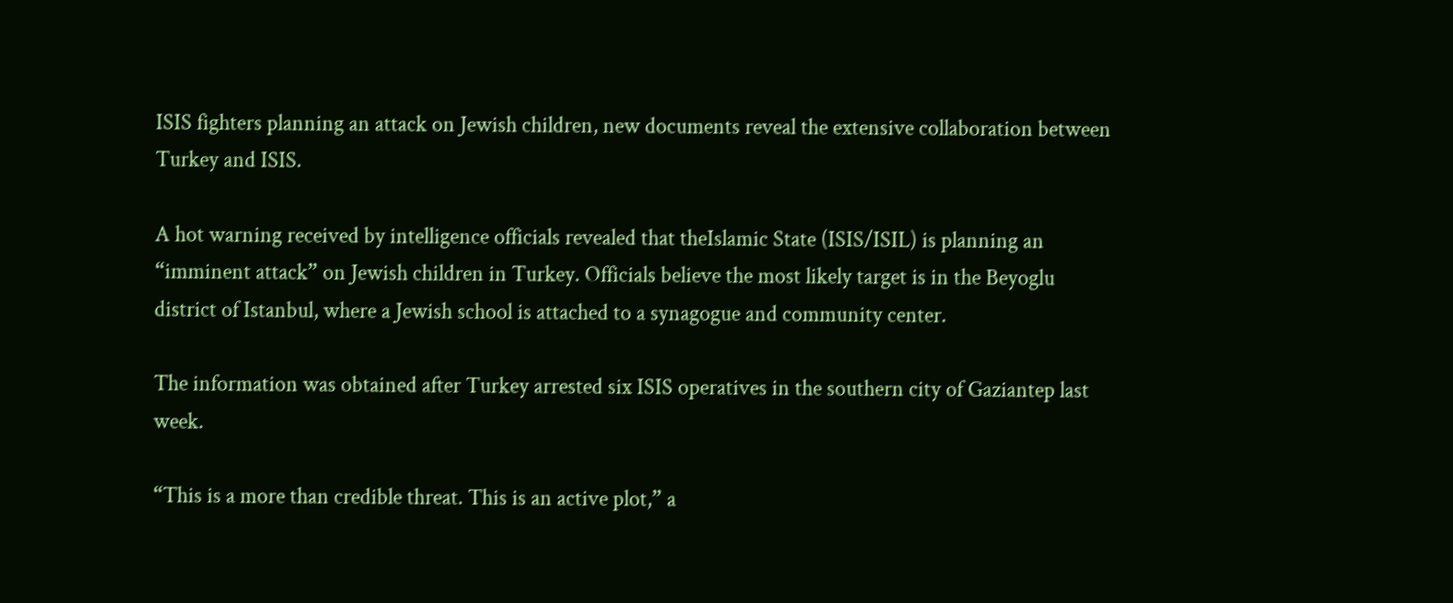ISIS fighters planning an attack on Jewish children, new documents reveal the extensive collaboration between Turkey and ISIS.

A hot warning received by intelligence officials revealed that theIslamic State (ISIS/ISIL) is planning an “imminent attack” on Jewish children in Turkey. Officials believe the most likely target is in the Beyoglu district of Istanbul, where a Jewish school is attached to a synagogue and community center.

The information was obtained after Turkey arrested six ISIS operatives in the southern city of Gaziantep last week.

“This is a more than credible threat. This is an active plot,” a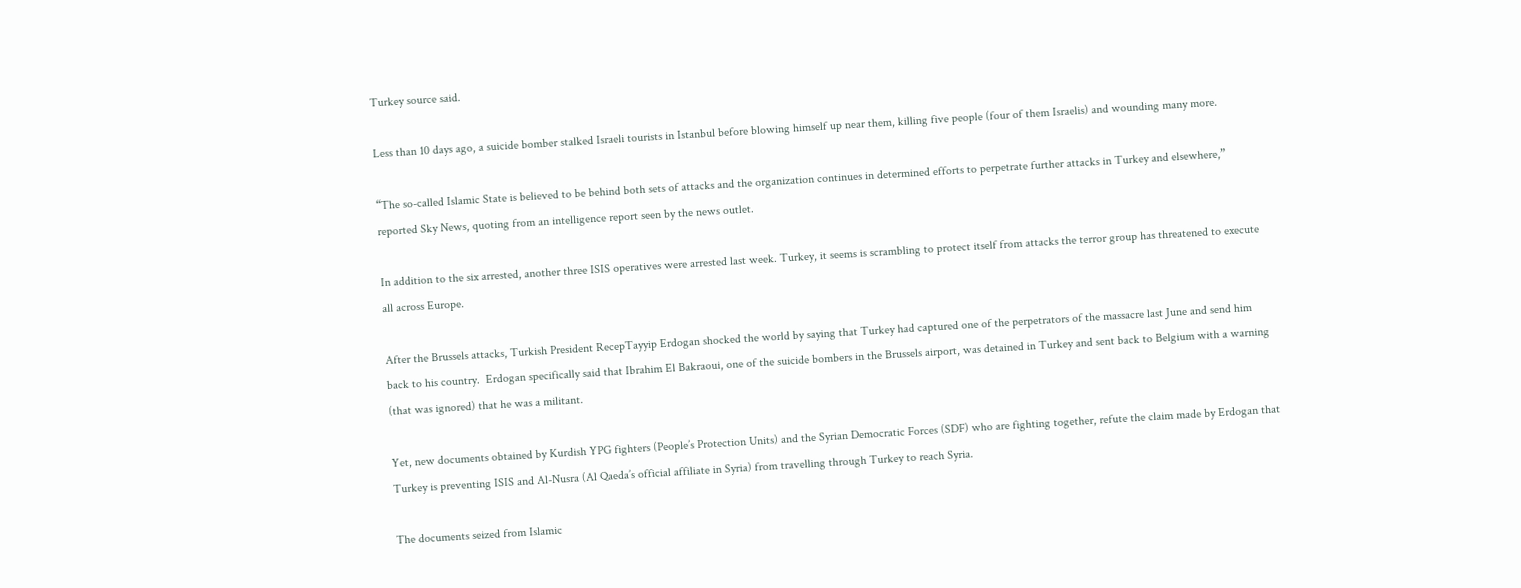Turkey source said.

Less than 10 days ago, a suicide bomber stalked Israeli tourists in Istanbul before blowing himself up near them, killing five people (four of them Israelis) and wounding many more.

“The so-called Islamic State is believed to be behind both sets of attacks and the organization continues in determined efforts to perpetrate further attacks in Turkey and elsewhere,” reported Sky News, quoting from an intelligence report seen by the news outlet.

In addition to the six arrested, another three ISIS operatives were arrested last week. Turkey, it seems is scrambling to protect itself from attacks the terror group has threatened to execute all across Europe.

After the Brussels attacks, Turkish President RecepTayyip Erdogan shocked the world by saying that Turkey had captured one of the perpetrators of the massacre last June and send him back to his country.  Erdogan specifically said that Ibrahim El Bakraoui, one of the suicide bombers in the Brussels airport, was detained in Turkey and sent back to Belgium with a warning (that was ignored) that he was a militant.

Yet, new documents obtained by Kurdish YPG fighters (People’s Protection Units) and the Syrian Democratic Forces (SDF) who are fighting together, refute the claim made by Erdogan that Turkey is preventing ISIS and Al-Nusra (Al Qaeda’s official affiliate in Syria) from travelling through Turkey to reach Syria.

The documents seized from Islamic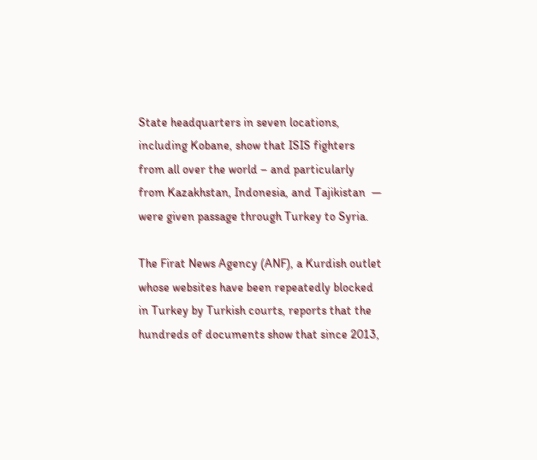State headquarters in seven locations, including Kobane, show that ISIS fighters from all over the world – and particularly from Kazakhstan, Indonesia, and Tajikistan  — were given passage through Turkey to Syria.

The Firat News Agency (ANF), a Kurdish outlet whose websites have been repeatedly blocked in Turkey by Turkish courts, reports that the hundreds of documents show that since 2013,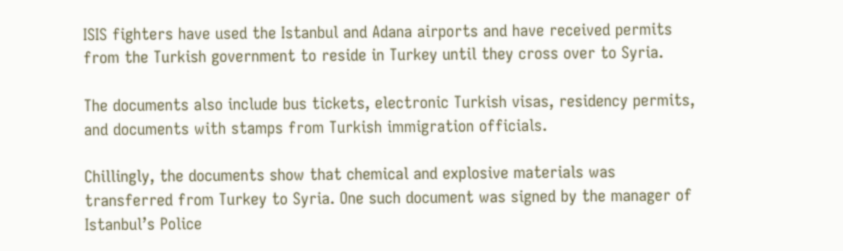ISIS fighters have used the Istanbul and Adana airports and have received permits from the Turkish government to reside in Turkey until they cross over to Syria.

The documents also include bus tickets, electronic Turkish visas, residency permits, and documents with stamps from Turkish immigration officials.

Chillingly, the documents show that chemical and explosive materials was transferred from Turkey to Syria. One such document was signed by the manager of Istanbul’s Police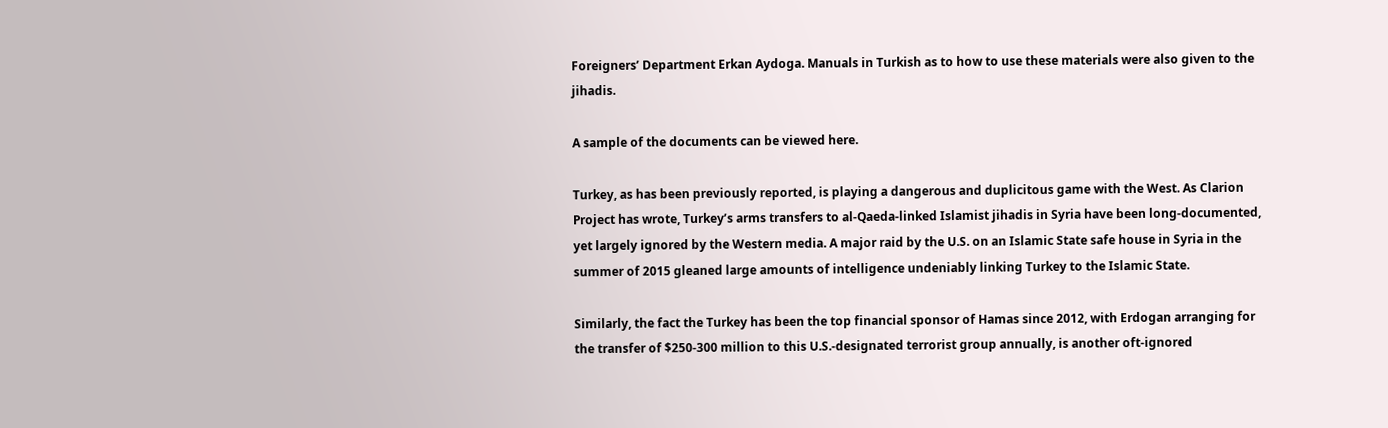Foreigners’ Department Erkan Aydoga. Manuals in Turkish as to how to use these materials were also given to the jihadis.

A sample of the documents can be viewed here.

Turkey, as has been previously reported, is playing a dangerous and duplicitous game with the West. As Clarion Project has wrote, Turkey’s arms transfers to al-Qaeda-linked Islamist jihadis in Syria have been long-documented, yet largely ignored by the Western media. A major raid by the U.S. on an Islamic State safe house in Syria in the summer of 2015 gleaned large amounts of intelligence undeniably linking Turkey to the Islamic State.

Similarly, the fact the Turkey has been the top financial sponsor of Hamas since 2012, with Erdogan arranging for the transfer of $250-300 million to this U.S.-designated terrorist group annually, is another oft-ignored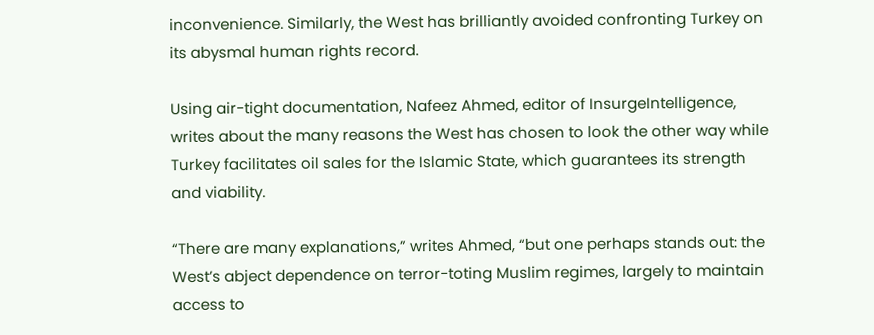inconvenience. Similarly, the West has brilliantly avoided confronting Turkey on its abysmal human rights record.

Using air-tight documentation, Nafeez Ahmed, editor of InsurgeIntelligence, writes about the many reasons the West has chosen to look the other way while Turkey facilitates oil sales for the Islamic State, which guarantees its strength and viability.

“There are many explanations,” writes Ahmed, “but one perhaps stands out: the West’s abject dependence on terror-toting Muslim regimes, largely to maintain access to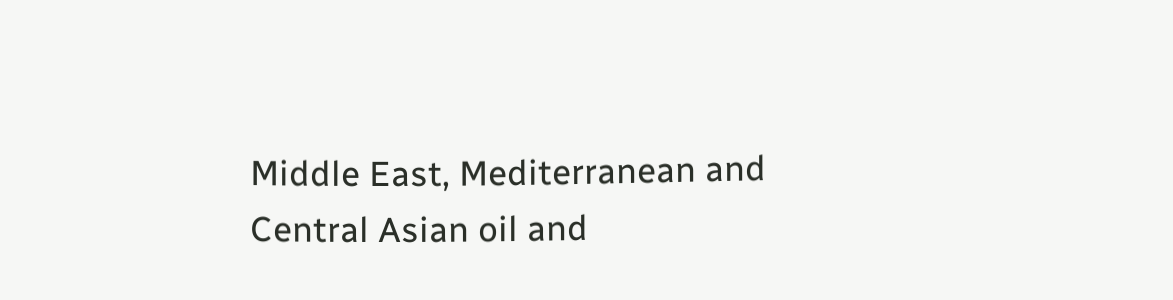Middle East, Mediterranean and Central Asian oil and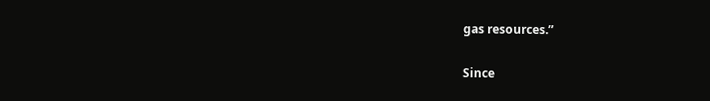gas resources.”

Since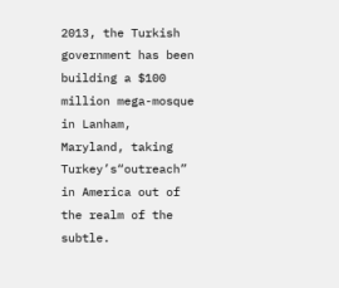2013, the Turkish government has been building a $100 million mega-mosque in Lanham, Maryland, taking Turkey’s“outreach” in America out of the realm of the subtle.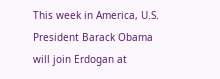This week in America, U.S. President Barack Obama will join Erdogan at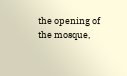the opening of the mosque,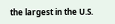the largest in the U.S.